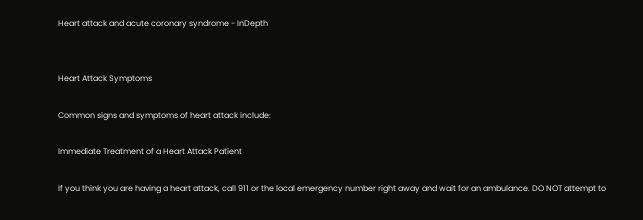Heart attack and acute coronary syndrome - InDepth


Heart Attack Symptoms

Common signs and symptoms of heart attack include:

Immediate Treatment of a Heart Attack Patient

If you think you are having a heart attack, call 911 or the local emergency number right away and wait for an ambulance. DO NOT attempt to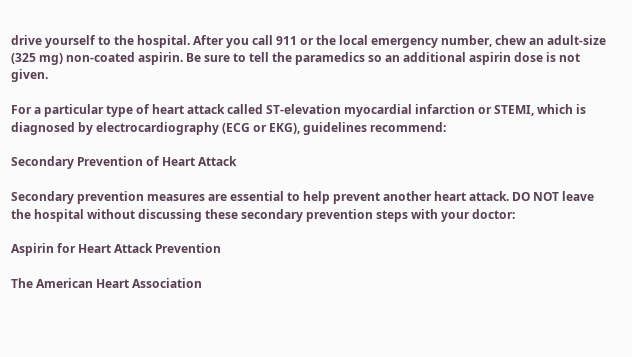drive yourself to the hospital. After you call 911 or the local emergency number, chew an adult-size (325 mg) non-coated aspirin. Be sure to tell the paramedics so an additional aspirin dose is not given.

For a particular type of heart attack called ST-elevation myocardial infarction or STEMI, which is diagnosed by electrocardiography (ECG or EKG), guidelines recommend:

Secondary Prevention of Heart Attack

Secondary prevention measures are essential to help prevent another heart attack. DO NOT leave the hospital without discussing these secondary prevention steps with your doctor:

Aspirin for Heart Attack Prevention

The American Heart Association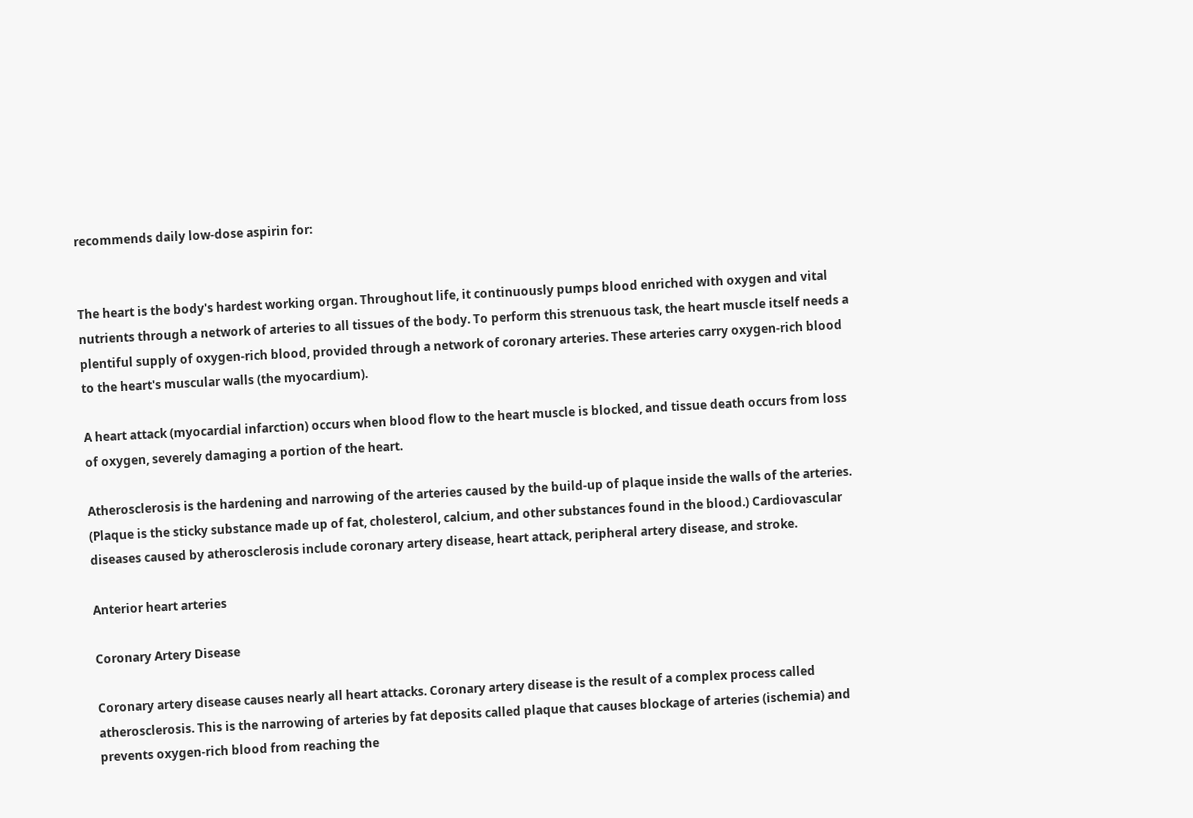recommends daily low-dose aspirin for:


The heart is the body's hardest working organ. Throughout life, it continuously pumps blood enriched with oxygen and vital nutrients through a network of arteries to all tissues of the body. To perform this strenuous task, the heart muscle itself needs a plentiful supply of oxygen-rich blood, provided through a network of coronary arteries. These arteries carry oxygen-rich blood to the heart's muscular walls (the myocardium).

A heart attack (myocardial infarction) occurs when blood flow to the heart muscle is blocked, and tissue death occurs from loss of oxygen, severely damaging a portion of the heart.

Atherosclerosis is the hardening and narrowing of the arteries caused by the build-up of plaque inside the walls of the arteries. (Plaque is the sticky substance made up of fat, cholesterol, calcium, and other substances found in the blood.) Cardiovascular diseases caused by atherosclerosis include coronary artery disease, heart attack, peripheral artery disease, and stroke.

Anterior heart arteries

Coronary Artery Disease

Coronary artery disease causes nearly all heart attacks. Coronary artery disease is the result of a complex process called atherosclerosis. This is the narrowing of arteries by fat deposits called plaque that causes blockage of arteries (ischemia) and prevents oxygen-rich blood from reaching the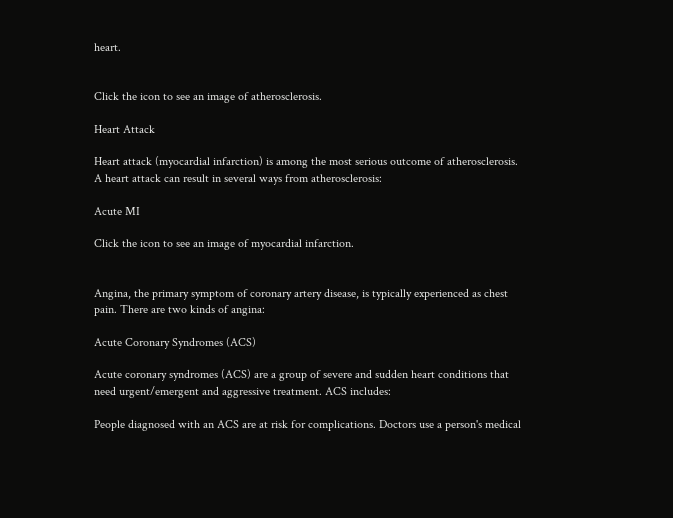heart.


Click the icon to see an image of atherosclerosis.

Heart Attack

Heart attack (myocardial infarction) is among the most serious outcome of atherosclerosis. A heart attack can result in several ways from atherosclerosis:

Acute MI

Click the icon to see an image of myocardial infarction.


Angina, the primary symptom of coronary artery disease, is typically experienced as chest pain. There are two kinds of angina:

Acute Coronary Syndromes (ACS)

Acute coronary syndromes (ACS) are a group of severe and sudden heart conditions that need urgent/emergent and aggressive treatment. ACS includes:

People diagnosed with an ACS are at risk for complications. Doctors use a person's medical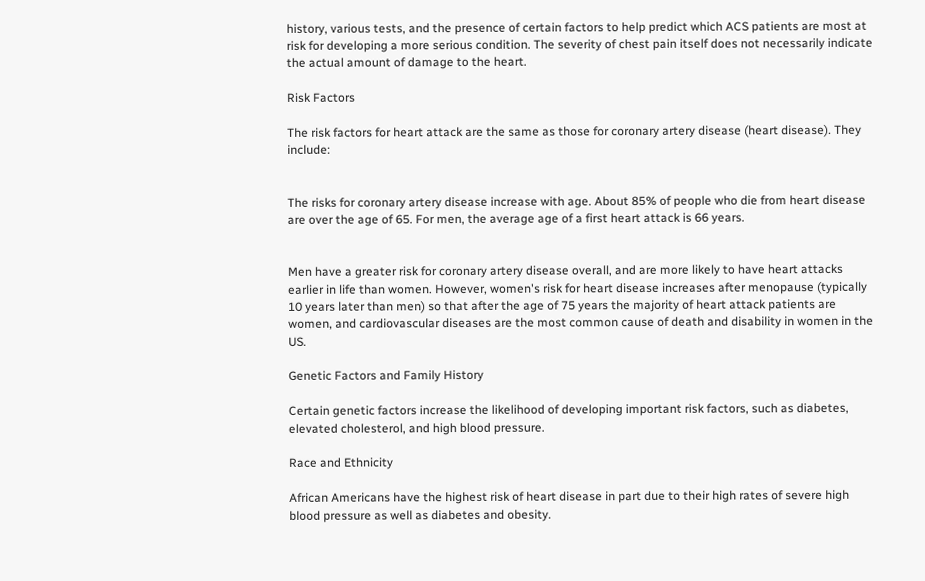history, various tests, and the presence of certain factors to help predict which ACS patients are most at risk for developing a more serious condition. The severity of chest pain itself does not necessarily indicate the actual amount of damage to the heart.

Risk Factors

The risk factors for heart attack are the same as those for coronary artery disease (heart disease). They include:


The risks for coronary artery disease increase with age. About 85% of people who die from heart disease are over the age of 65. For men, the average age of a first heart attack is 66 years.


Men have a greater risk for coronary artery disease overall, and are more likely to have heart attacks earlier in life than women. However, women's risk for heart disease increases after menopause (typically 10 years later than men) so that after the age of 75 years the majority of heart attack patients are women, and cardiovascular diseases are the most common cause of death and disability in women in the US.

Genetic Factors and Family History

Certain genetic factors increase the likelihood of developing important risk factors, such as diabetes, elevated cholesterol, and high blood pressure.

Race and Ethnicity

African Americans have the highest risk of heart disease in part due to their high rates of severe high blood pressure as well as diabetes and obesity.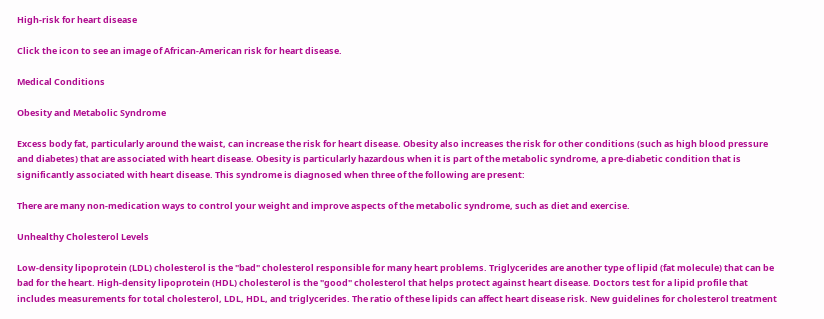High-risk for heart disease

Click the icon to see an image of African-American risk for heart disease.

Medical Conditions

Obesity and Metabolic Syndrome

Excess body fat, particularly around the waist, can increase the risk for heart disease. Obesity also increases the risk for other conditions (such as high blood pressure and diabetes) that are associated with heart disease. Obesity is particularly hazardous when it is part of the metabolic syndrome, a pre-diabetic condition that is significantly associated with heart disease. This syndrome is diagnosed when three of the following are present:

There are many non-medication ways to control your weight and improve aspects of the metabolic syndrome, such as diet and exercise.

Unhealthy Cholesterol Levels

Low-density lipoprotein (LDL) cholesterol is the "bad" cholesterol responsible for many heart problems. Triglycerides are another type of lipid (fat molecule) that can be bad for the heart. High-density lipoprotein (HDL) cholesterol is the "good" cholesterol that helps protect against heart disease. Doctors test for a lipid profile that includes measurements for total cholesterol, LDL, HDL, and triglycerides. The ratio of these lipids can affect heart disease risk. New guidelines for cholesterol treatment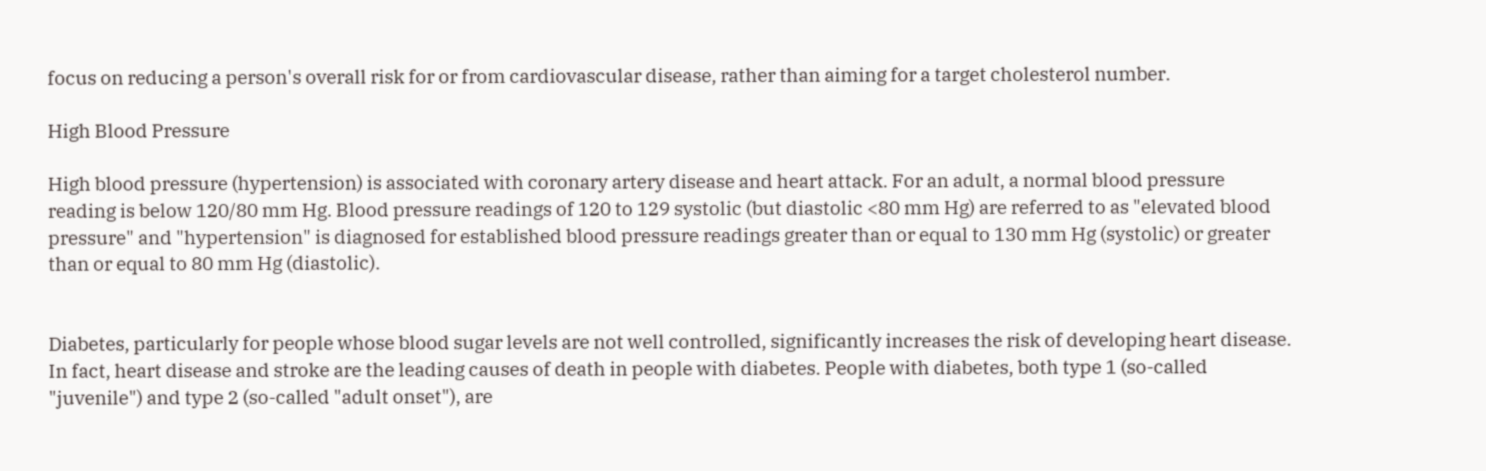focus on reducing a person's overall risk for or from cardiovascular disease, rather than aiming for a target cholesterol number.

High Blood Pressure

High blood pressure (hypertension) is associated with coronary artery disease and heart attack. For an adult, a normal blood pressure reading is below 120/80 mm Hg. Blood pressure readings of 120 to 129 systolic (but diastolic <80 mm Hg) are referred to as "elevated blood pressure" and "hypertension" is diagnosed for established blood pressure readings greater than or equal to 130 mm Hg (systolic) or greater than or equal to 80 mm Hg (diastolic).


Diabetes, particularly for people whose blood sugar levels are not well controlled, significantly increases the risk of developing heart disease. In fact, heart disease and stroke are the leading causes of death in people with diabetes. People with diabetes, both type 1 (so-called "juvenile") and type 2 (so-called "adult onset"), are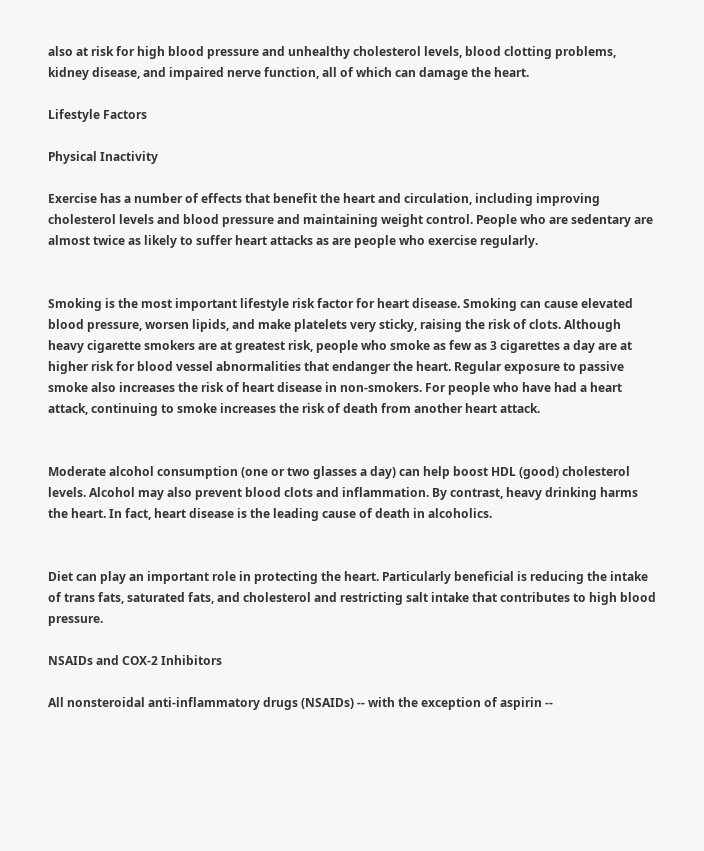also at risk for high blood pressure and unhealthy cholesterol levels, blood clotting problems, kidney disease, and impaired nerve function, all of which can damage the heart.

Lifestyle Factors

Physical Inactivity

Exercise has a number of effects that benefit the heart and circulation, including improving cholesterol levels and blood pressure and maintaining weight control. People who are sedentary are almost twice as likely to suffer heart attacks as are people who exercise regularly.


Smoking is the most important lifestyle risk factor for heart disease. Smoking can cause elevated blood pressure, worsen lipids, and make platelets very sticky, raising the risk of clots. Although heavy cigarette smokers are at greatest risk, people who smoke as few as 3 cigarettes a day are at higher risk for blood vessel abnormalities that endanger the heart. Regular exposure to passive smoke also increases the risk of heart disease in non-smokers. For people who have had a heart attack, continuing to smoke increases the risk of death from another heart attack.


Moderate alcohol consumption (one or two glasses a day) can help boost HDL (good) cholesterol levels. Alcohol may also prevent blood clots and inflammation. By contrast, heavy drinking harms the heart. In fact, heart disease is the leading cause of death in alcoholics.


Diet can play an important role in protecting the heart. Particularly beneficial is reducing the intake of trans fats, saturated fats, and cholesterol and restricting salt intake that contributes to high blood pressure.

NSAIDs and COX-2 Inhibitors

All nonsteroidal anti-inflammatory drugs (NSAIDs) -- with the exception of aspirin --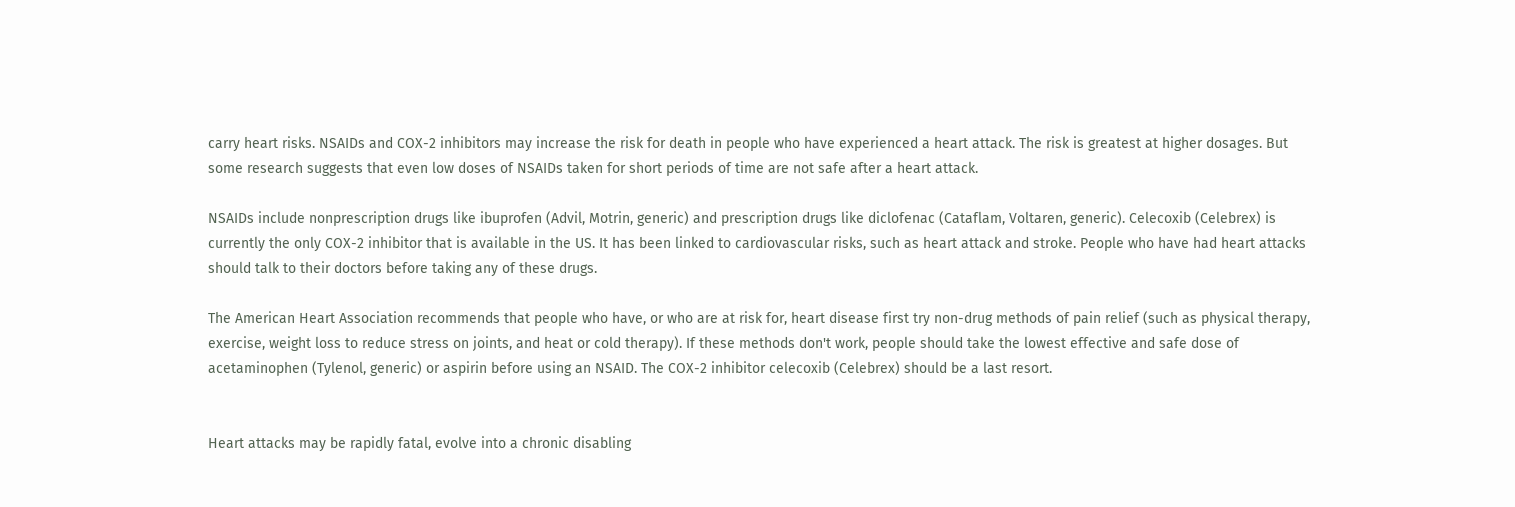carry heart risks. NSAIDs and COX-2 inhibitors may increase the risk for death in people who have experienced a heart attack. The risk is greatest at higher dosages. But some research suggests that even low doses of NSAIDs taken for short periods of time are not safe after a heart attack.

NSAIDs include nonprescription drugs like ibuprofen (Advil, Motrin, generic) and prescription drugs like diclofenac (Cataflam, Voltaren, generic). Celecoxib (Celebrex) is currently the only COX-2 inhibitor that is available in the US. It has been linked to cardiovascular risks, such as heart attack and stroke. People who have had heart attacks should talk to their doctors before taking any of these drugs.

The American Heart Association recommends that people who have, or who are at risk for, heart disease first try non-drug methods of pain relief (such as physical therapy, exercise, weight loss to reduce stress on joints, and heat or cold therapy). If these methods don't work, people should take the lowest effective and safe dose of acetaminophen (Tylenol, generic) or aspirin before using an NSAID. The COX-2 inhibitor celecoxib (Celebrex) should be a last resort.


Heart attacks may be rapidly fatal, evolve into a chronic disabling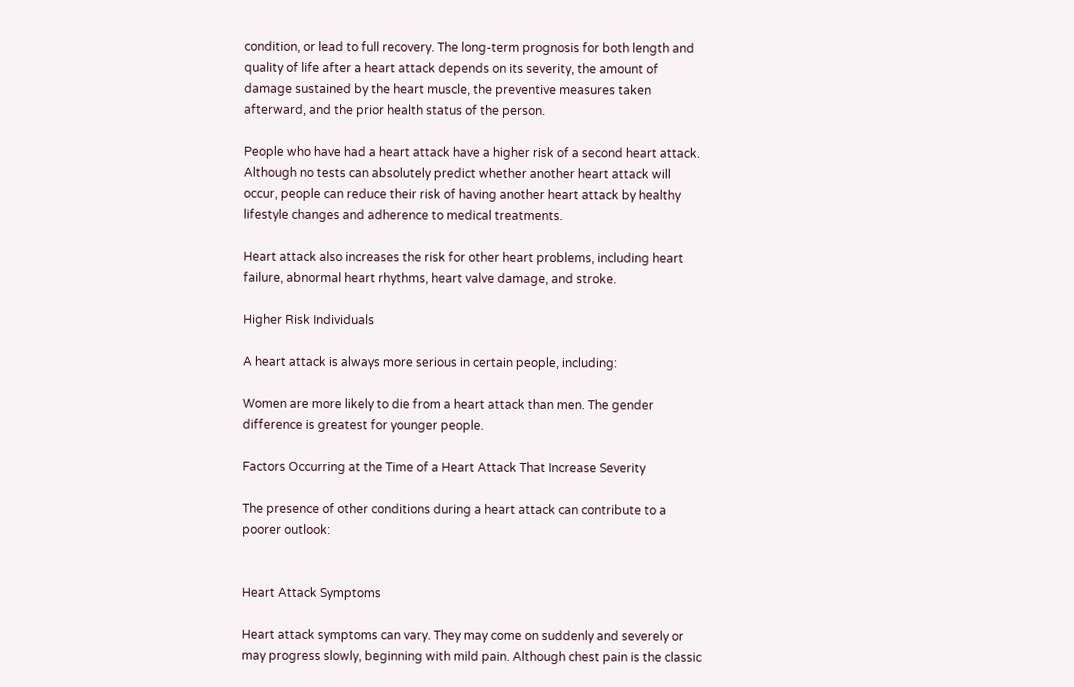condition, or lead to full recovery. The long-term prognosis for both length and quality of life after a heart attack depends on its severity, the amount of damage sustained by the heart muscle, the preventive measures taken afterward, and the prior health status of the person.

People who have had a heart attack have a higher risk of a second heart attack. Although no tests can absolutely predict whether another heart attack will occur, people can reduce their risk of having another heart attack by healthy lifestyle changes and adherence to medical treatments.

Heart attack also increases the risk for other heart problems, including heart failure, abnormal heart rhythms, heart valve damage, and stroke.

Higher Risk Individuals

A heart attack is always more serious in certain people, including:

Women are more likely to die from a heart attack than men. The gender difference is greatest for younger people.

Factors Occurring at the Time of a Heart Attack That Increase Severity

The presence of other conditions during a heart attack can contribute to a poorer outlook:


Heart Attack Symptoms

Heart attack symptoms can vary. They may come on suddenly and severely or may progress slowly, beginning with mild pain. Although chest pain is the classic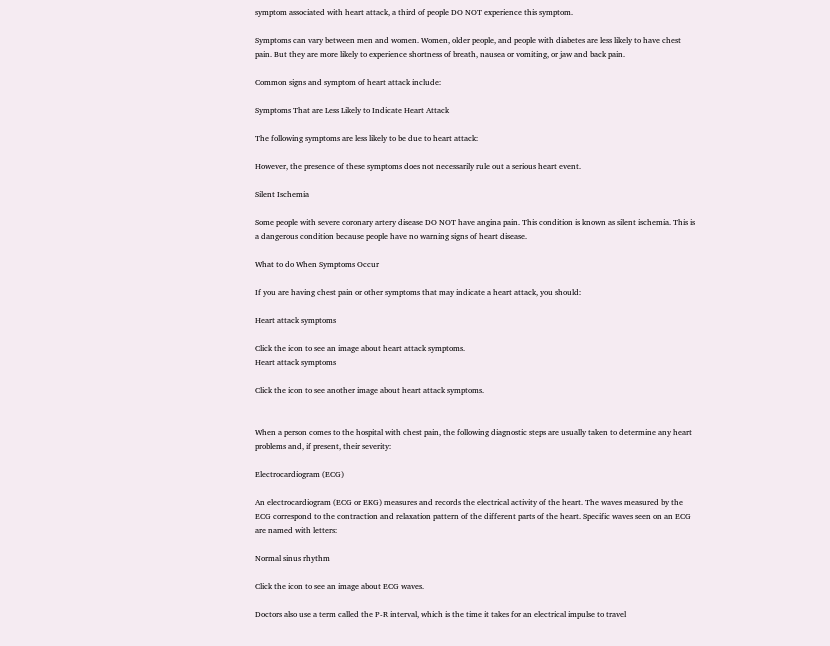symptom associated with heart attack, a third of people DO NOT experience this symptom.

Symptoms can vary between men and women. Women, older people, and people with diabetes are less likely to have chest pain. But they are more likely to experience shortness of breath, nausea or vomiting, or jaw and back pain.

Common signs and symptom of heart attack include:

Symptoms That are Less Likely to Indicate Heart Attack

The following symptoms are less likely to be due to heart attack:

However, the presence of these symptoms does not necessarily rule out a serious heart event.

Silent Ischemia

Some people with severe coronary artery disease DO NOT have angina pain. This condition is known as silent ischemia. This is a dangerous condition because people have no warning signs of heart disease.

What to do When Symptoms Occur

If you are having chest pain or other symptoms that may indicate a heart attack, you should:

Heart attack symptoms

Click the icon to see an image about heart attack symptoms.
Heart attack symptoms

Click the icon to see another image about heart attack symptoms.


When a person comes to the hospital with chest pain, the following diagnostic steps are usually taken to determine any heart problems and, if present, their severity:

Electrocardiogram (ECG)

An electrocardiogram (ECG or EKG) measures and records the electrical activity of the heart. The waves measured by the ECG correspond to the contraction and relaxation pattern of the different parts of the heart. Specific waves seen on an ECG are named with letters:

Normal sinus rhythm

Click the icon to see an image about ECG waves.

Doctors also use a term called the P-R interval, which is the time it takes for an electrical impulse to travel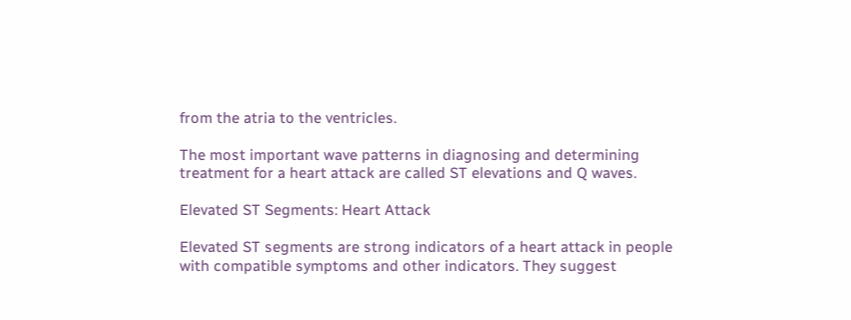from the atria to the ventricles.

The most important wave patterns in diagnosing and determining treatment for a heart attack are called ST elevations and Q waves.

Elevated ST Segments: Heart Attack

Elevated ST segments are strong indicators of a heart attack in people with compatible symptoms and other indicators. They suggest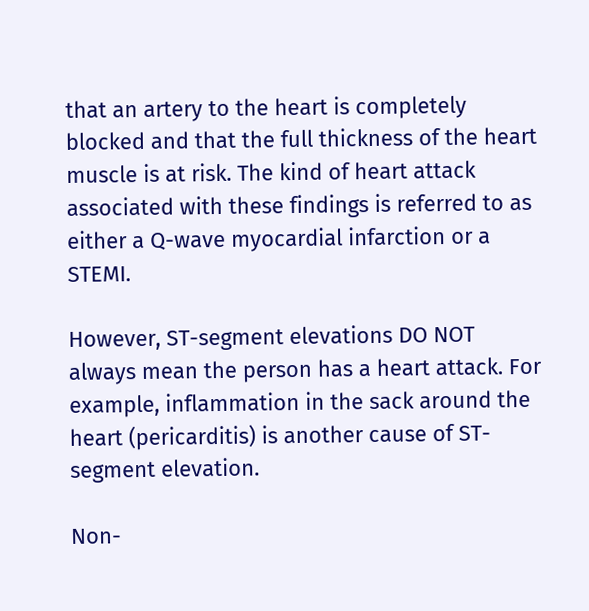that an artery to the heart is completely blocked and that the full thickness of the heart muscle is at risk. The kind of heart attack associated with these findings is referred to as either a Q-wave myocardial infarction or a STEMI.

However, ST-segment elevations DO NOT always mean the person has a heart attack. For example, inflammation in the sack around the heart (pericarditis) is another cause of ST-segment elevation.

Non-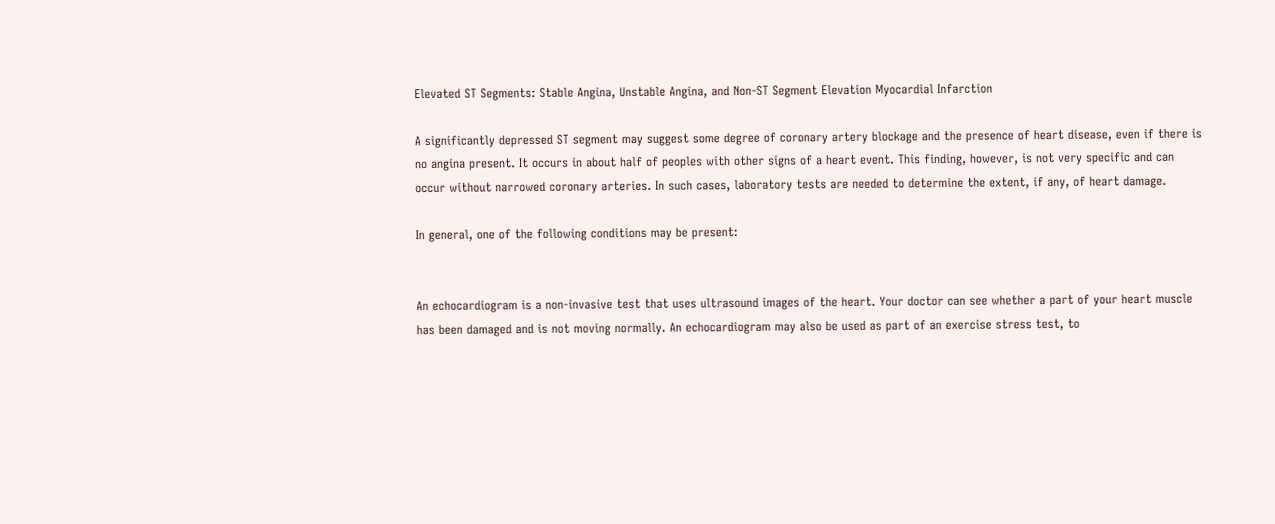Elevated ST Segments: Stable Angina, Unstable Angina, and Non-ST Segment Elevation Myocardial Infarction

A significantly depressed ST segment may suggest some degree of coronary artery blockage and the presence of heart disease, even if there is no angina present. It occurs in about half of peoples with other signs of a heart event. This finding, however, is not very specific and can occur without narrowed coronary arteries. In such cases, laboratory tests are needed to determine the extent, if any, of heart damage.

In general, one of the following conditions may be present:


An echocardiogram is a non-invasive test that uses ultrasound images of the heart. Your doctor can see whether a part of your heart muscle has been damaged and is not moving normally. An echocardiogram may also be used as part of an exercise stress test, to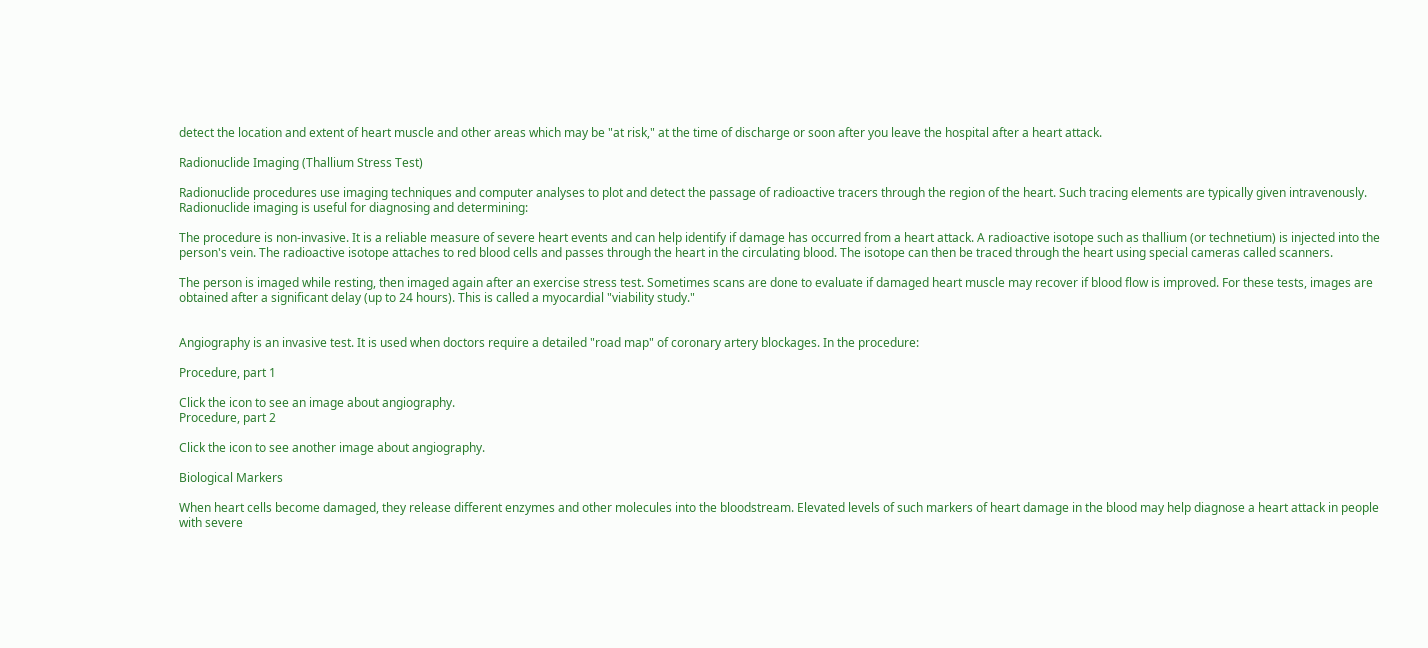detect the location and extent of heart muscle and other areas which may be "at risk," at the time of discharge or soon after you leave the hospital after a heart attack.

Radionuclide Imaging (Thallium Stress Test)

Radionuclide procedures use imaging techniques and computer analyses to plot and detect the passage of radioactive tracers through the region of the heart. Such tracing elements are typically given intravenously. Radionuclide imaging is useful for diagnosing and determining:

The procedure is non-invasive. It is a reliable measure of severe heart events and can help identify if damage has occurred from a heart attack. A radioactive isotope such as thallium (or technetium) is injected into the person's vein. The radioactive isotope attaches to red blood cells and passes through the heart in the circulating blood. The isotope can then be traced through the heart using special cameras called scanners.

The person is imaged while resting, then imaged again after an exercise stress test. Sometimes scans are done to evaluate if damaged heart muscle may recover if blood flow is improved. For these tests, images are obtained after a significant delay (up to 24 hours). This is called a myocardial "viability study."


Angiography is an invasive test. It is used when doctors require a detailed "road map" of coronary artery blockages. In the procedure:

Procedure, part 1

Click the icon to see an image about angiography.
Procedure, part 2

Click the icon to see another image about angiography.

Biological Markers

When heart cells become damaged, they release different enzymes and other molecules into the bloodstream. Elevated levels of such markers of heart damage in the blood may help diagnose a heart attack in people with severe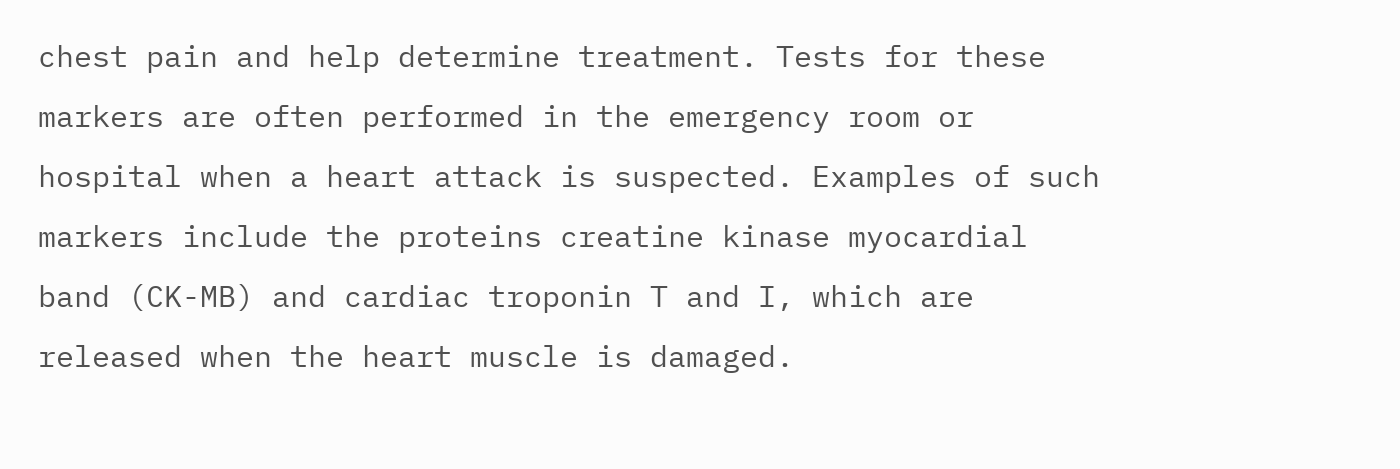chest pain and help determine treatment. Tests for these markers are often performed in the emergency room or hospital when a heart attack is suspected. Examples of such markers include the proteins creatine kinase myocardial band (CK-MB) and cardiac troponin T and I, which are released when the heart muscle is damaged.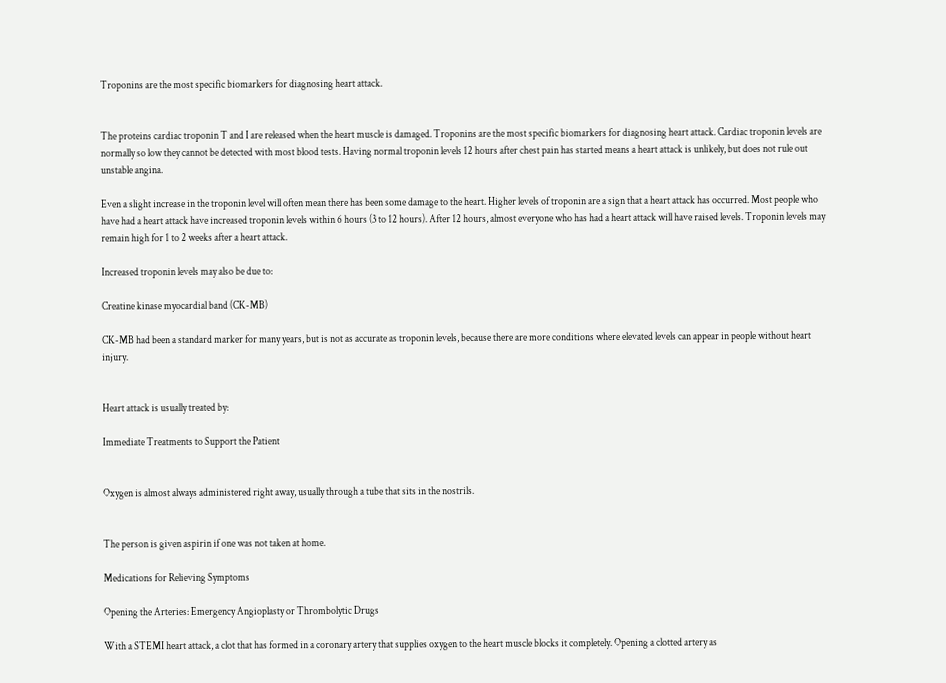Troponins are the most specific biomarkers for diagnosing heart attack.


The proteins cardiac troponin T and I are released when the heart muscle is damaged. Troponins are the most specific biomarkers for diagnosing heart attack. Cardiac troponin levels are normally so low they cannot be detected with most blood tests. Having normal troponin levels 12 hours after chest pain has started means a heart attack is unlikely, but does not rule out unstable angina.

Even a slight increase in the troponin level will often mean there has been some damage to the heart. Higher levels of troponin are a sign that a heart attack has occurred. Most people who have had a heart attack have increased troponin levels within 6 hours (3 to 12 hours). After 12 hours, almost everyone who has had a heart attack will have raised levels. Troponin levels may remain high for 1 to 2 weeks after a heart attack.

Increased troponin levels may also be due to:

Creatine kinase myocardial band (CK-MB)

CK-MB had been a standard marker for many years, but is not as accurate as troponin levels, because there are more conditions where elevated levels can appear in people without heart injury.


Heart attack is usually treated by:

Immediate Treatments to Support the Patient


Oxygen is almost always administered right away, usually through a tube that sits in the nostrils.


The person is given aspirin if one was not taken at home.

Medications for Relieving Symptoms

Opening the Arteries: Emergency Angioplasty or Thrombolytic Drugs

With a STEMI heart attack, a clot that has formed in a coronary artery that supplies oxygen to the heart muscle blocks it completely. Opening a clotted artery as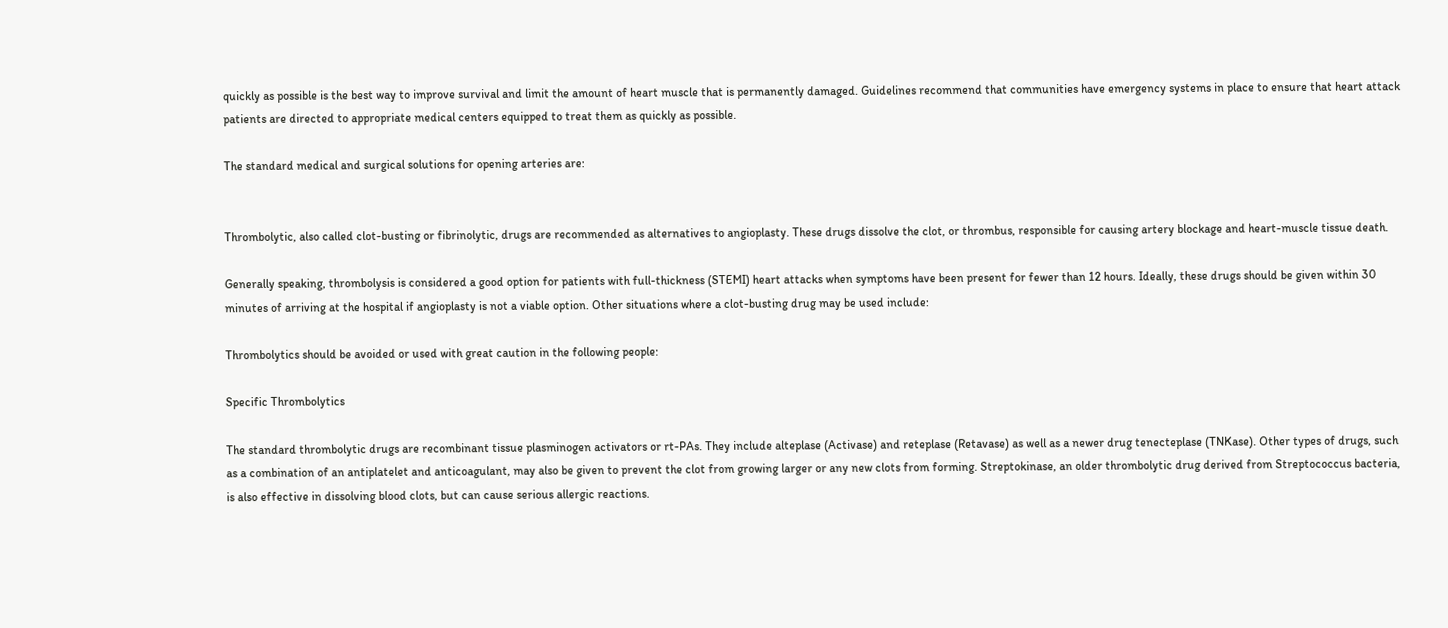quickly as possible is the best way to improve survival and limit the amount of heart muscle that is permanently damaged. Guidelines recommend that communities have emergency systems in place to ensure that heart attack patients are directed to appropriate medical centers equipped to treat them as quickly as possible.

The standard medical and surgical solutions for opening arteries are:


Thrombolytic, also called clot-busting or fibrinolytic, drugs are recommended as alternatives to angioplasty. These drugs dissolve the clot, or thrombus, responsible for causing artery blockage and heart-muscle tissue death.

Generally speaking, thrombolysis is considered a good option for patients with full-thickness (STEMI) heart attacks when symptoms have been present for fewer than 12 hours. Ideally, these drugs should be given within 30 minutes of arriving at the hospital if angioplasty is not a viable option. Other situations where a clot-busting drug may be used include:

Thrombolytics should be avoided or used with great caution in the following people:

Specific Thrombolytics

The standard thrombolytic drugs are recombinant tissue plasminogen activators or rt-PAs. They include alteplase (Activase) and reteplase (Retavase) as well as a newer drug tenecteplase (TNKase). Other types of drugs, such as a combination of an antiplatelet and anticoagulant, may also be given to prevent the clot from growing larger or any new clots from forming. Streptokinase, an older thrombolytic drug derived from Streptococcus bacteria, is also effective in dissolving blood clots, but can cause serious allergic reactions.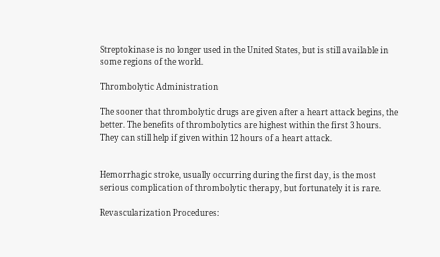Streptokinase is no longer used in the United States, but is still available in some regions of the world.

Thrombolytic Administration

The sooner that thrombolytic drugs are given after a heart attack begins, the better. The benefits of thrombolytics are highest within the first 3 hours. They can still help if given within 12 hours of a heart attack.


Hemorrhagic stroke, usually occurring during the first day, is the most serious complication of thrombolytic therapy, but fortunately it is rare.

Revascularization Procedures: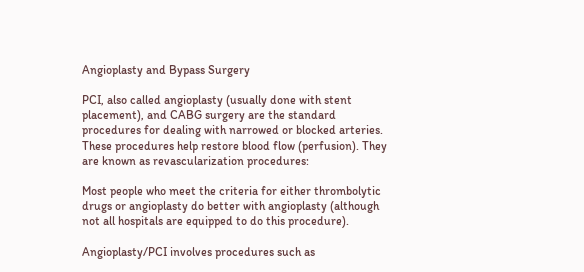Angioplasty and Bypass Surgery

PCI, also called angioplasty (usually done with stent placement), and CABG surgery are the standard procedures for dealing with narrowed or blocked arteries. These procedures help restore blood flow (perfusion). They are known as revascularization procedures:

Most people who meet the criteria for either thrombolytic drugs or angioplasty do better with angioplasty (although not all hospitals are equipped to do this procedure).

Angioplasty/PCI involves procedures such as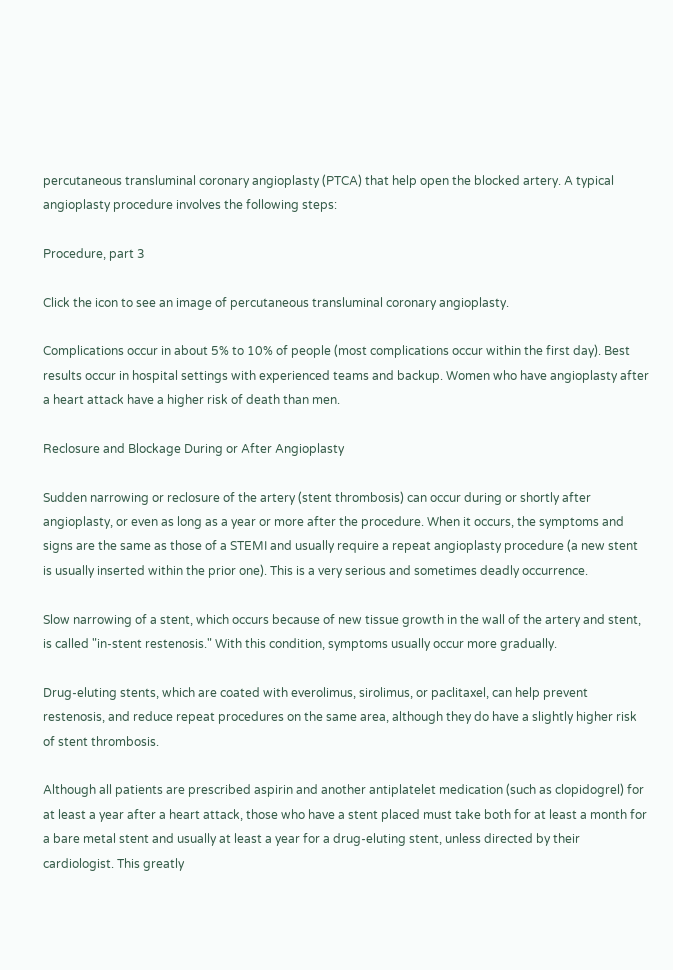percutaneous transluminal coronary angioplasty (PTCA) that help open the blocked artery. A typical angioplasty procedure involves the following steps:

Procedure, part 3

Click the icon to see an image of percutaneous transluminal coronary angioplasty.

Complications occur in about 5% to 10% of people (most complications occur within the first day). Best results occur in hospital settings with experienced teams and backup. Women who have angioplasty after a heart attack have a higher risk of death than men.

Reclosure and Blockage During or After Angioplasty

Sudden narrowing or reclosure of the artery (stent thrombosis) can occur during or shortly after angioplasty, or even as long as a year or more after the procedure. When it occurs, the symptoms and signs are the same as those of a STEMI and usually require a repeat angioplasty procedure (a new stent is usually inserted within the prior one). This is a very serious and sometimes deadly occurrence.

Slow narrowing of a stent, which occurs because of new tissue growth in the wall of the artery and stent, is called "in-stent restenosis." With this condition, symptoms usually occur more gradually.

Drug-eluting stents, which are coated with everolimus, sirolimus, or paclitaxel, can help prevent restenosis, and reduce repeat procedures on the same area, although they do have a slightly higher risk of stent thrombosis.

Although all patients are prescribed aspirin and another antiplatelet medication (such as clopidogrel) for at least a year after a heart attack, those who have a stent placed must take both for at least a month for a bare metal stent and usually at least a year for a drug-eluting stent, unless directed by their cardiologist. This greatly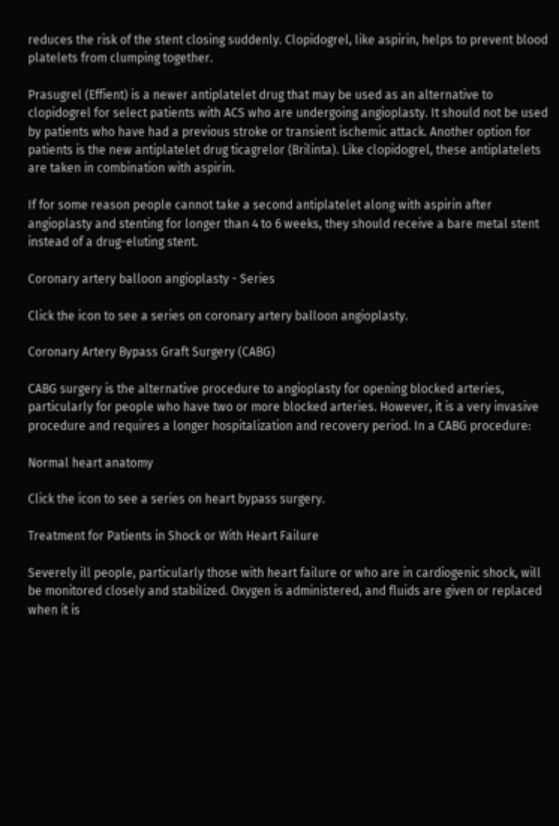reduces the risk of the stent closing suddenly. Clopidogrel, like aspirin, helps to prevent blood platelets from clumping together.

Prasugrel (Effient) is a newer antiplatelet drug that may be used as an alternative to clopidogrel for select patients with ACS who are undergoing angioplasty. It should not be used by patients who have had a previous stroke or transient ischemic attack. Another option for patients is the new antiplatelet drug ticagrelor (Brilinta). Like clopidogrel, these antiplatelets are taken in combination with aspirin.

If for some reason people cannot take a second antiplatelet along with aspirin after angioplasty and stenting for longer than 4 to 6 weeks, they should receive a bare metal stent instead of a drug-eluting stent.

Coronary artery balloon angioplasty - Series

Click the icon to see a series on coronary artery balloon angioplasty.

Coronary Artery Bypass Graft Surgery (CABG)

CABG surgery is the alternative procedure to angioplasty for opening blocked arteries, particularly for people who have two or more blocked arteries. However, it is a very invasive procedure and requires a longer hospitalization and recovery period. In a CABG procedure:

Normal heart anatomy

Click the icon to see a series on heart bypass surgery.

Treatment for Patients in Shock or With Heart Failure

Severely ill people, particularly those with heart failure or who are in cardiogenic shock, will be monitored closely and stabilized. Oxygen is administered, and fluids are given or replaced when it is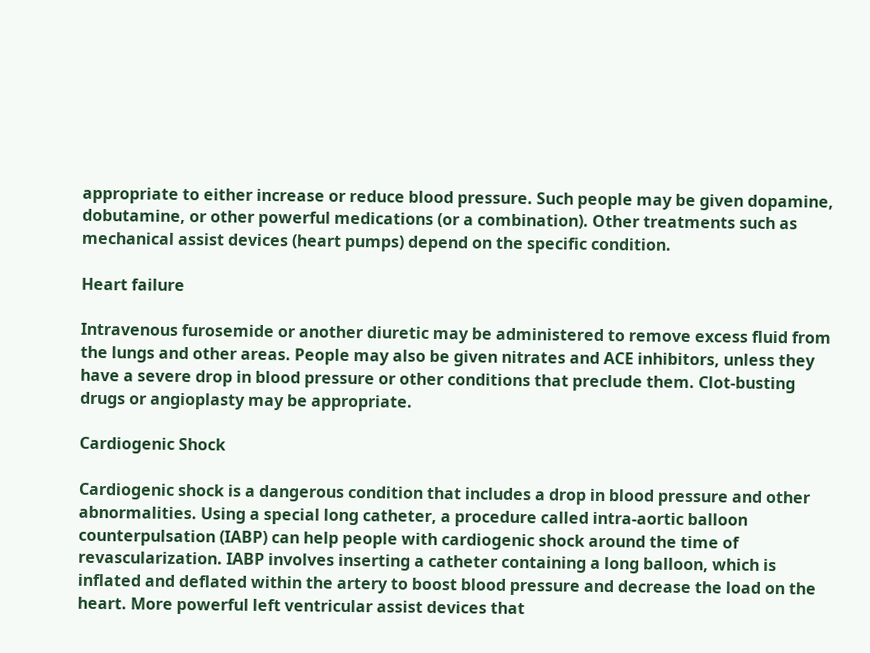appropriate to either increase or reduce blood pressure. Such people may be given dopamine, dobutamine, or other powerful medications (or a combination). Other treatments such as mechanical assist devices (heart pumps) depend on the specific condition.

Heart failure

Intravenous furosemide or another diuretic may be administered to remove excess fluid from the lungs and other areas. People may also be given nitrates and ACE inhibitors, unless they have a severe drop in blood pressure or other conditions that preclude them. Clot-busting drugs or angioplasty may be appropriate.

Cardiogenic Shock

Cardiogenic shock is a dangerous condition that includes a drop in blood pressure and other abnormalities. Using a special long catheter, a procedure called intra-aortic balloon counterpulsation (IABP) can help people with cardiogenic shock around the time of revascularization. IABP involves inserting a catheter containing a long balloon, which is inflated and deflated within the artery to boost blood pressure and decrease the load on the heart. More powerful left ventricular assist devices that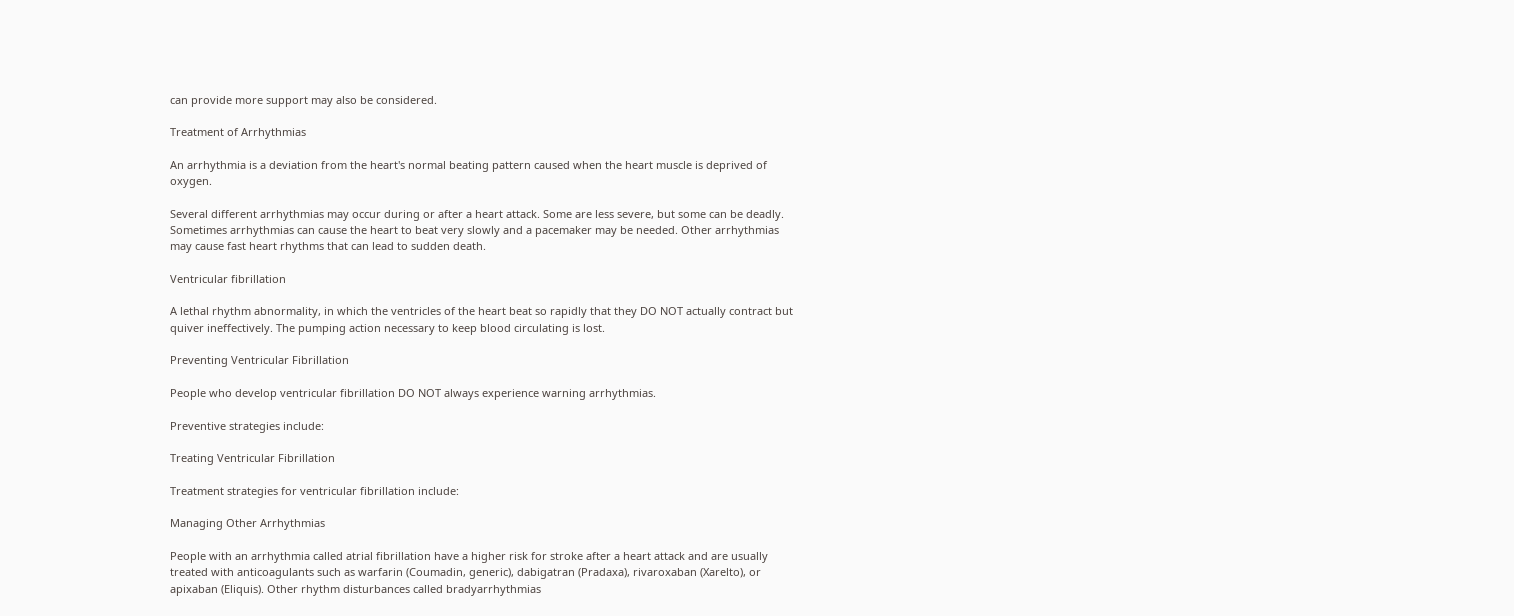can provide more support may also be considered.

Treatment of Arrhythmias

An arrhythmia is a deviation from the heart's normal beating pattern caused when the heart muscle is deprived of oxygen.

Several different arrhythmias may occur during or after a heart attack. Some are less severe, but some can be deadly. Sometimes arrhythmias can cause the heart to beat very slowly and a pacemaker may be needed. Other arrhythmias may cause fast heart rhythms that can lead to sudden death.

Ventricular fibrillation

A lethal rhythm abnormality, in which the ventricles of the heart beat so rapidly that they DO NOT actually contract but quiver ineffectively. The pumping action necessary to keep blood circulating is lost.

Preventing Ventricular Fibrillation

People who develop ventricular fibrillation DO NOT always experience warning arrhythmias.

Preventive strategies include:

Treating Ventricular Fibrillation

Treatment strategies for ventricular fibrillation include:

Managing Other Arrhythmias

People with an arrhythmia called atrial fibrillation have a higher risk for stroke after a heart attack and are usually treated with anticoagulants such as warfarin (Coumadin, generic), dabigatran (Pradaxa), rivaroxaban (Xarelto), or apixaban (Eliquis). Other rhythm disturbances called bradyarrhythmias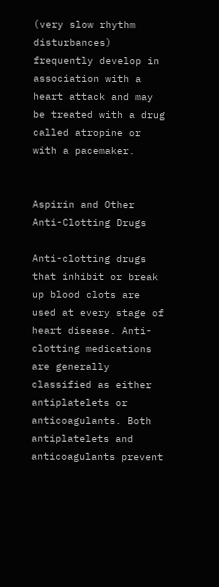(very slow rhythm disturbances) frequently develop in association with a heart attack and may be treated with a drug called atropine or with a pacemaker.


Aspirin and Other Anti-Clotting Drugs

Anti-clotting drugs that inhibit or break up blood clots are used at every stage of heart disease. Anti-clotting medications are generally classified as either antiplatelets or anticoagulants. Both antiplatelets and anticoagulants prevent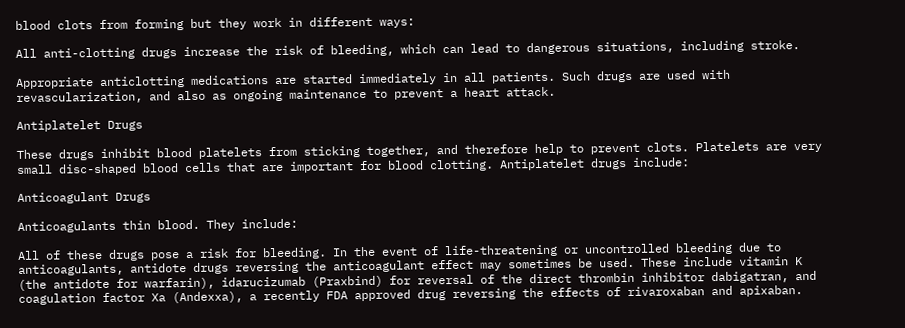blood clots from forming but they work in different ways:

All anti-clotting drugs increase the risk of bleeding, which can lead to dangerous situations, including stroke.

Appropriate anticlotting medications are started immediately in all patients. Such drugs are used with revascularization, and also as ongoing maintenance to prevent a heart attack.

Antiplatelet Drugs

These drugs inhibit blood platelets from sticking together, and therefore help to prevent clots. Platelets are very small disc-shaped blood cells that are important for blood clotting. Antiplatelet drugs include:

Anticoagulant Drugs

Anticoagulants thin blood. They include:

All of these drugs pose a risk for bleeding. In the event of life-threatening or uncontrolled bleeding due to anticoagulants, antidote drugs reversing the anticoagulant effect may sometimes be used. These include vitamin K (the antidote for warfarin), idarucizumab (Praxbind) for reversal of the direct thrombin inhibitor dabigatran, and coagulation factor Xa (Andexxa), a recently FDA approved drug reversing the effects of rivaroxaban and apixaban.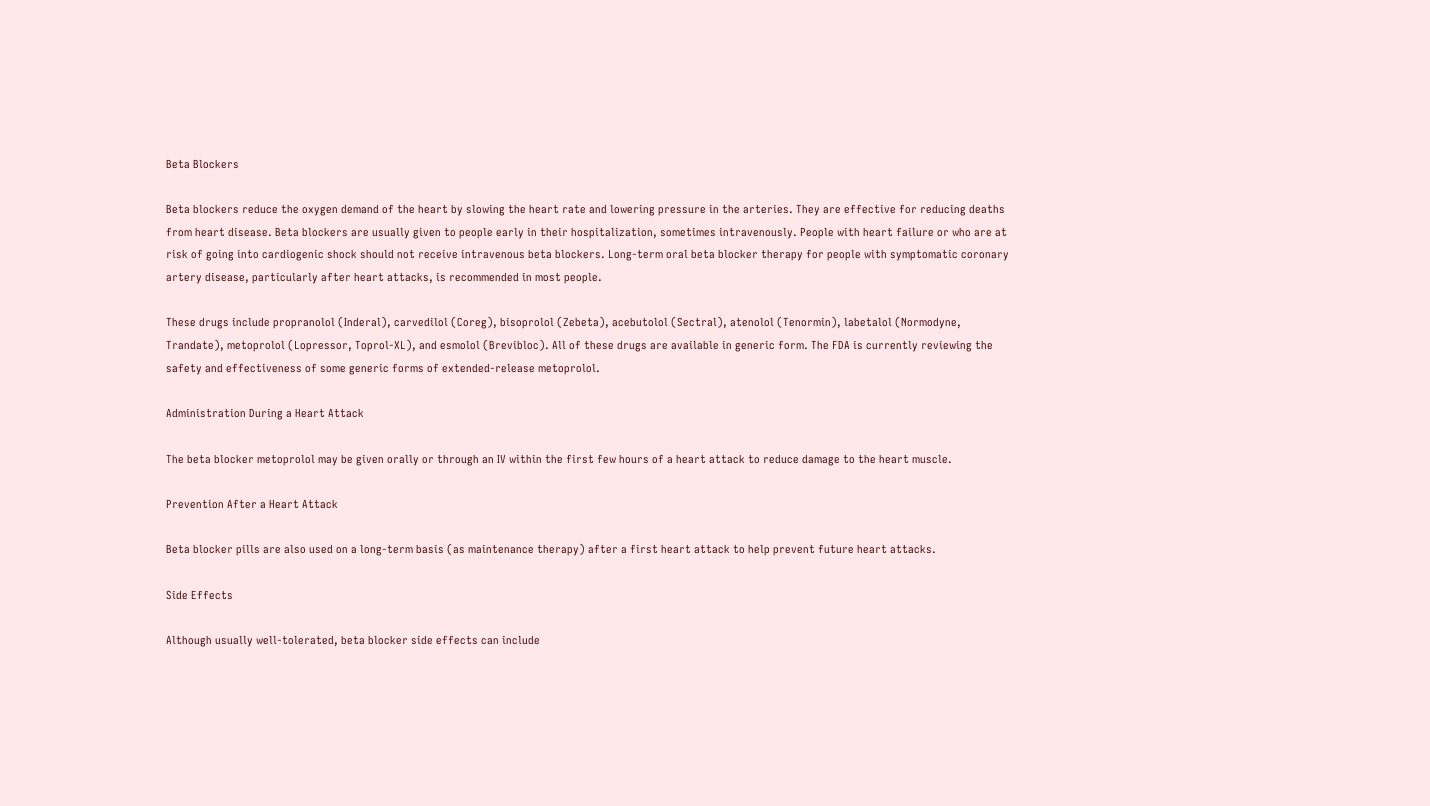Beta Blockers

Beta blockers reduce the oxygen demand of the heart by slowing the heart rate and lowering pressure in the arteries. They are effective for reducing deaths from heart disease. Beta blockers are usually given to people early in their hospitalization, sometimes intravenously. People with heart failure or who are at risk of going into cardiogenic shock should not receive intravenous beta blockers. Long-term oral beta blocker therapy for people with symptomatic coronary artery disease, particularly after heart attacks, is recommended in most people.

These drugs include propranolol (Inderal), carvedilol (Coreg), bisoprolol (Zebeta), acebutolol (Sectral), atenolol (Tenormin), labetalol (Normodyne, Trandate), metoprolol (Lopressor, Toprol-XL), and esmolol (Brevibloc). All of these drugs are available in generic form. The FDA is currently reviewing the safety and effectiveness of some generic forms of extended-release metoprolol.

Administration During a Heart Attack

The beta blocker metoprolol may be given orally or through an IV within the first few hours of a heart attack to reduce damage to the heart muscle.

Prevention After a Heart Attack

Beta blocker pills are also used on a long-term basis (as maintenance therapy) after a first heart attack to help prevent future heart attacks.

Side Effects

Although usually well-tolerated, beta blocker side effects can include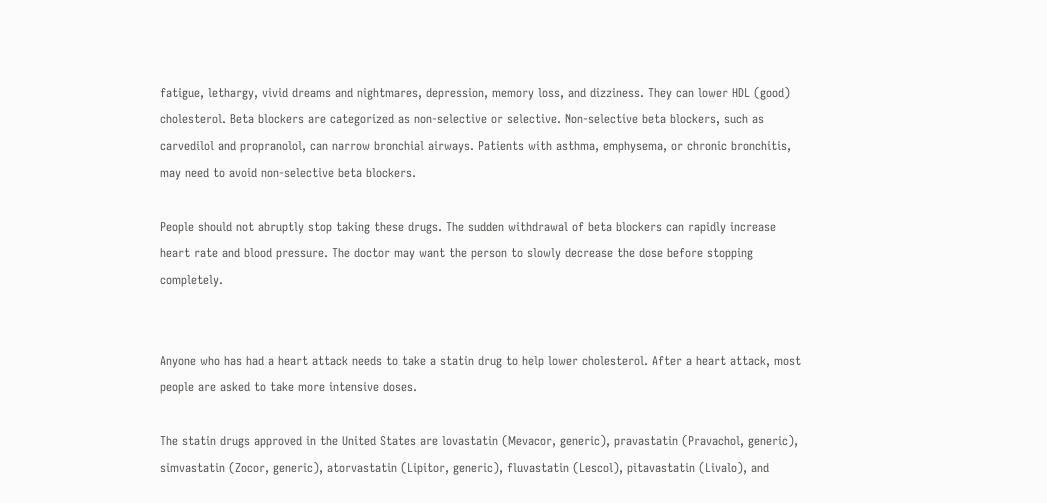fatigue, lethargy, vivid dreams and nightmares, depression, memory loss, and dizziness. They can lower HDL (good) cholesterol. Beta blockers are categorized as non-selective or selective. Non-selective beta blockers, such as carvedilol and propranolol, can narrow bronchial airways. Patients with asthma, emphysema, or chronic bronchitis, may need to avoid non-selective beta blockers.

People should not abruptly stop taking these drugs. The sudden withdrawal of beta blockers can rapidly increase heart rate and blood pressure. The doctor may want the person to slowly decrease the dose before stopping completely.


Anyone who has had a heart attack needs to take a statin drug to help lower cholesterol. After a heart attack, most people are asked to take more intensive doses.

The statin drugs approved in the United States are lovastatin (Mevacor, generic), pravastatin (Pravachol, generic), simvastatin (Zocor, generic), atorvastatin (Lipitor, generic), fluvastatin (Lescol), pitavastatin (Livalo), and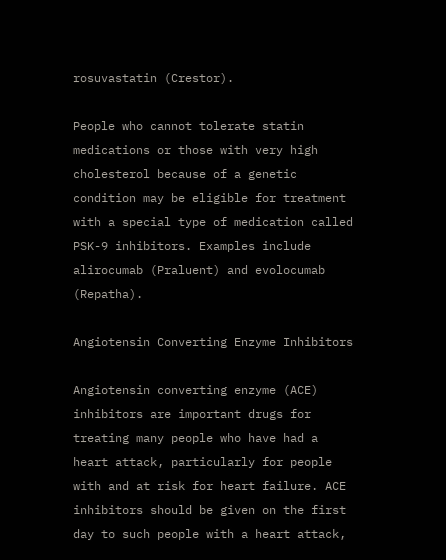rosuvastatin (Crestor).

People who cannot tolerate statin medications or those with very high cholesterol because of a genetic condition may be eligible for treatment with a special type of medication called PSK-9 inhibitors. Examples include alirocumab (Praluent) and evolocumab (Repatha).

Angiotensin Converting Enzyme Inhibitors

Angiotensin converting enzyme (ACE) inhibitors are important drugs for treating many people who have had a heart attack, particularly for people with and at risk for heart failure. ACE inhibitors should be given on the first day to such people with a heart attack,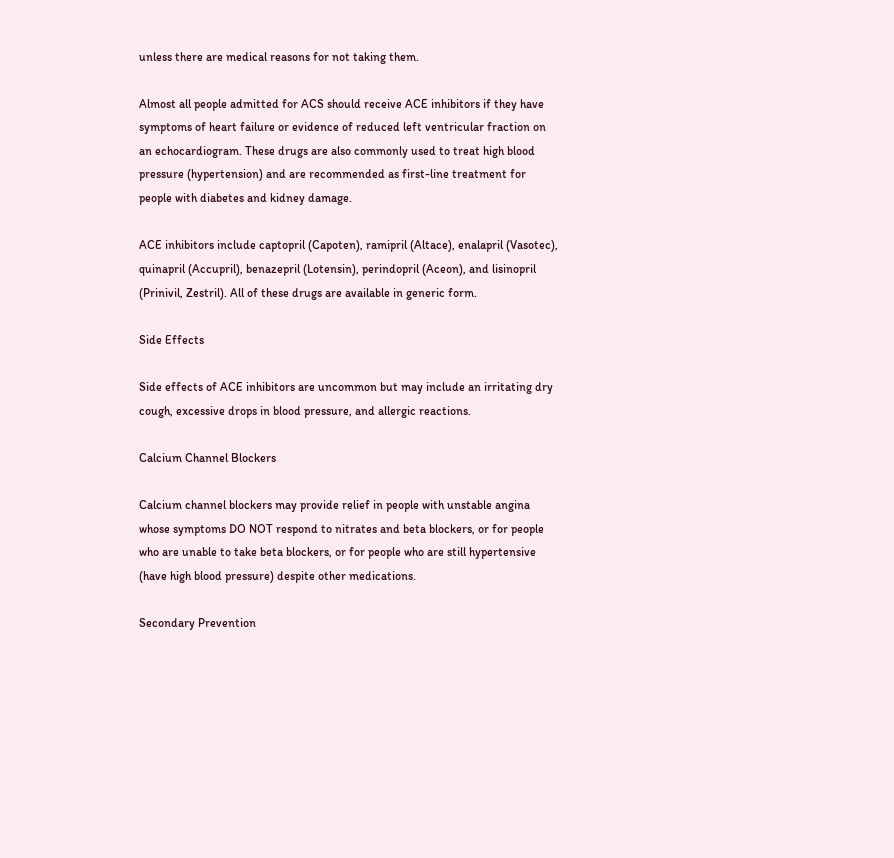unless there are medical reasons for not taking them.

Almost all people admitted for ACS should receive ACE inhibitors if they have symptoms of heart failure or evidence of reduced left ventricular fraction on an echocardiogram. These drugs are also commonly used to treat high blood pressure (hypertension) and are recommended as first-line treatment for people with diabetes and kidney damage.

ACE inhibitors include captopril (Capoten), ramipril (Altace), enalapril (Vasotec), quinapril (Accupril), benazepril (Lotensin), perindopril (Aceon), and lisinopril (Prinivil, Zestril). All of these drugs are available in generic form.

Side Effects

Side effects of ACE inhibitors are uncommon but may include an irritating dry cough, excessive drops in blood pressure, and allergic reactions.

Calcium Channel Blockers

Calcium channel blockers may provide relief in people with unstable angina whose symptoms DO NOT respond to nitrates and beta blockers, or for people who are unable to take beta blockers, or for people who are still hypertensive (have high blood pressure) despite other medications.

Secondary Prevention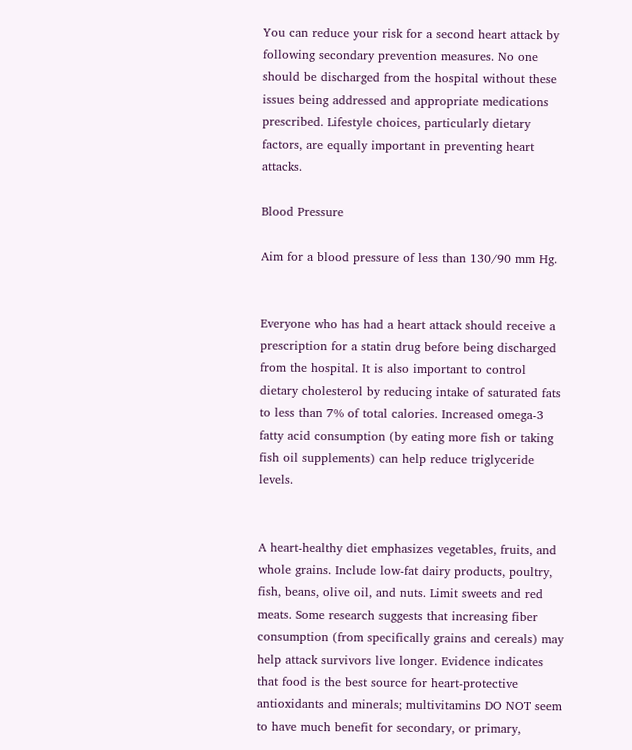You can reduce your risk for a second heart attack by following secondary prevention measures. No one should be discharged from the hospital without these issues being addressed and appropriate medications prescribed. Lifestyle choices, particularly dietary factors, are equally important in preventing heart attacks.

Blood Pressure

Aim for a blood pressure of less than 130/90 mm Hg.


Everyone who has had a heart attack should receive a prescription for a statin drug before being discharged from the hospital. It is also important to control dietary cholesterol by reducing intake of saturated fats to less than 7% of total calories. Increased omega-3 fatty acid consumption (by eating more fish or taking fish oil supplements) can help reduce triglyceride levels.


A heart-healthy diet emphasizes vegetables, fruits, and whole grains. Include low-fat dairy products, poultry, fish, beans, olive oil, and nuts. Limit sweets and red meats. Some research suggests that increasing fiber consumption (from specifically grains and cereals) may help attack survivors live longer. Evidence indicates that food is the best source for heart-protective antioxidants and minerals; multivitamins DO NOT seem to have much benefit for secondary, or primary,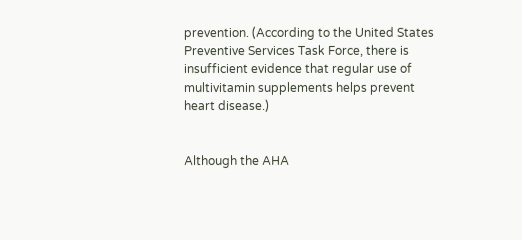prevention. (According to the United States Preventive Services Task Force, there is insufficient evidence that regular use of multivitamin supplements helps prevent heart disease.)


Although the AHA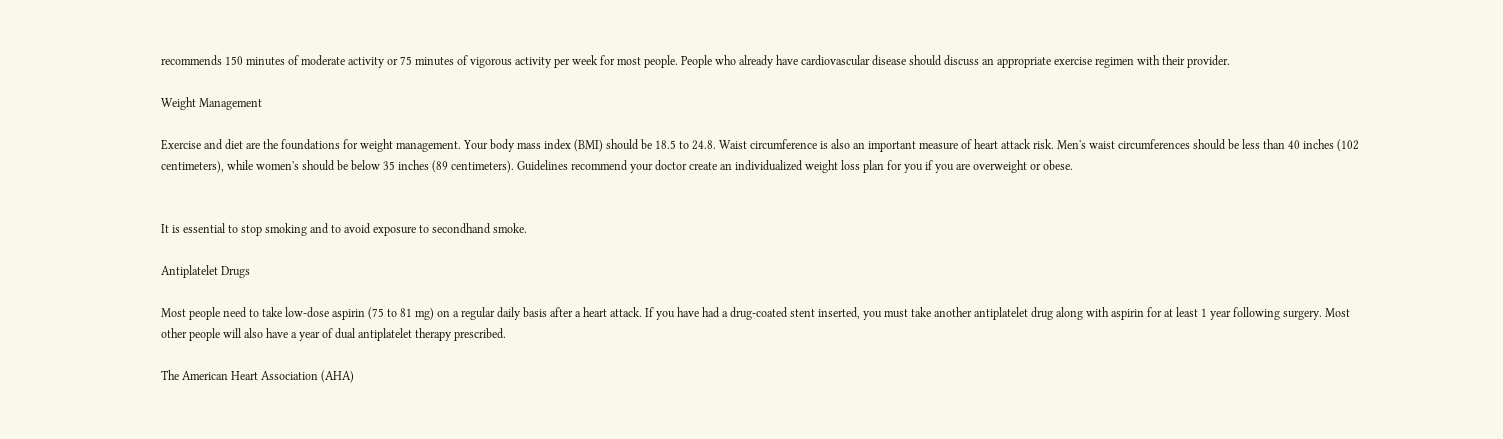recommends 150 minutes of moderate activity or 75 minutes of vigorous activity per week for most people. People who already have cardiovascular disease should discuss an appropriate exercise regimen with their provider.

Weight Management

Exercise and diet are the foundations for weight management. Your body mass index (BMI) should be 18.5 to 24.8. Waist circumference is also an important measure of heart attack risk. Men's waist circumferences should be less than 40 inches (102 centimeters), while women's should be below 35 inches (89 centimeters). Guidelines recommend your doctor create an individualized weight loss plan for you if you are overweight or obese.


It is essential to stop smoking and to avoid exposure to secondhand smoke.

Antiplatelet Drugs

Most people need to take low-dose aspirin (75 to 81 mg) on a regular daily basis after a heart attack. If you have had a drug-coated stent inserted, you must take another antiplatelet drug along with aspirin for at least 1 year following surgery. Most other people will also have a year of dual antiplatelet therapy prescribed.

The American Heart Association (AHA)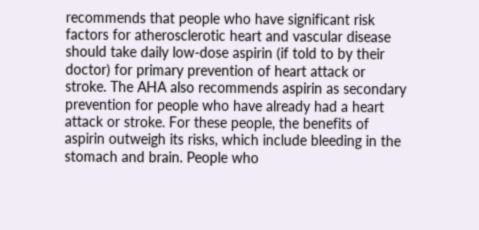recommends that people who have significant risk factors for atherosclerotic heart and vascular disease should take daily low-dose aspirin (if told to by their doctor) for primary prevention of heart attack or stroke. The AHA also recommends aspirin as secondary prevention for people who have already had a heart attack or stroke. For these people, the benefits of aspirin outweigh its risks, which include bleeding in the stomach and brain. People who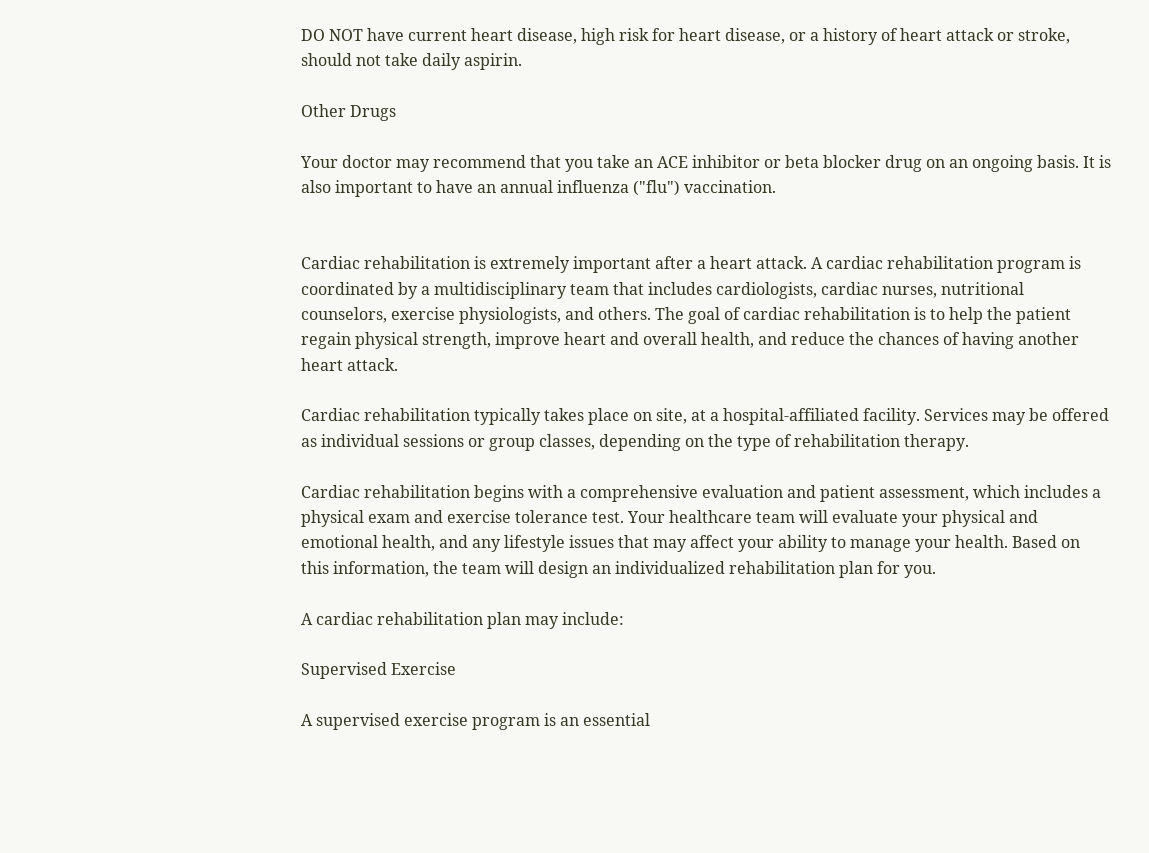DO NOT have current heart disease, high risk for heart disease, or a history of heart attack or stroke, should not take daily aspirin.

Other Drugs

Your doctor may recommend that you take an ACE inhibitor or beta blocker drug on an ongoing basis. It is also important to have an annual influenza ("flu") vaccination.


Cardiac rehabilitation is extremely important after a heart attack. A cardiac rehabilitation program is coordinated by a multidisciplinary team that includes cardiologists, cardiac nurses, nutritional counselors, exercise physiologists, and others. The goal of cardiac rehabilitation is to help the patient regain physical strength, improve heart and overall health, and reduce the chances of having another heart attack.

Cardiac rehabilitation typically takes place on site, at a hospital-affiliated facility. Services may be offered as individual sessions or group classes, depending on the type of rehabilitation therapy.

Cardiac rehabilitation begins with a comprehensive evaluation and patient assessment, which includes a physical exam and exercise tolerance test. Your healthcare team will evaluate your physical and emotional health, and any lifestyle issues that may affect your ability to manage your health. Based on this information, the team will design an individualized rehabilitation plan for you.

A cardiac rehabilitation plan may include:

Supervised Exercise

A supervised exercise program is an essential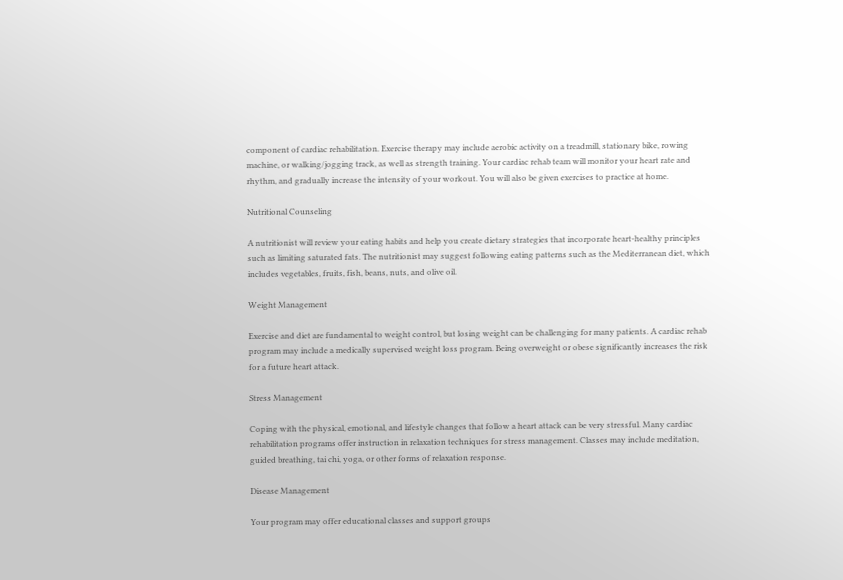component of cardiac rehabilitation. Exercise therapy may include aerobic activity on a treadmill, stationary bike, rowing machine, or walking/jogging track, as well as strength training. Your cardiac rehab team will monitor your heart rate and rhythm, and gradually increase the intensity of your workout. You will also be given exercises to practice at home.

Nutritional Counseling

A nutritionist will review your eating habits and help you create dietary strategies that incorporate heart-healthy principles such as limiting saturated fats. The nutritionist may suggest following eating patterns such as the Mediterranean diet, which includes vegetables, fruits, fish, beans, nuts, and olive oil.

Weight Management

Exercise and diet are fundamental to weight control, but losing weight can be challenging for many patients. A cardiac rehab program may include a medically supervised weight loss program. Being overweight or obese significantly increases the risk for a future heart attack.

Stress Management

Coping with the physical, emotional, and lifestyle changes that follow a heart attack can be very stressful. Many cardiac rehabilitation programs offer instruction in relaxation techniques for stress management. Classes may include meditation, guided breathing, tai chi, yoga, or other forms of relaxation response.

Disease Management

Your program may offer educational classes and support groups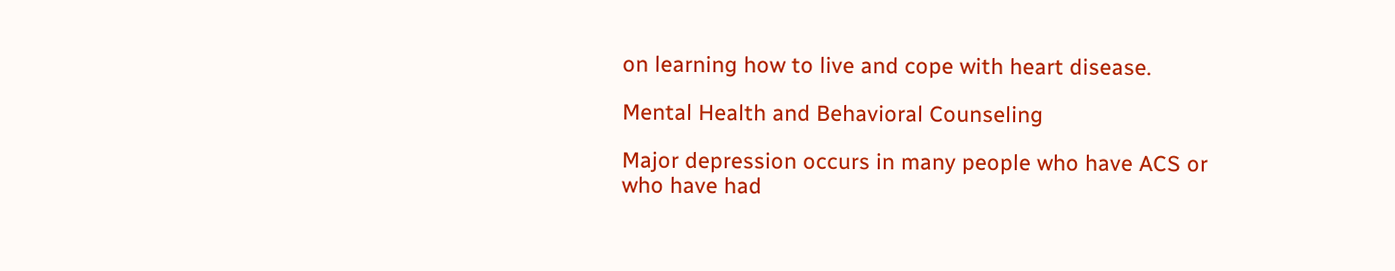on learning how to live and cope with heart disease.

Mental Health and Behavioral Counseling

Major depression occurs in many people who have ACS or who have had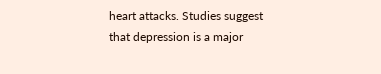heart attacks. Studies suggest that depression is a major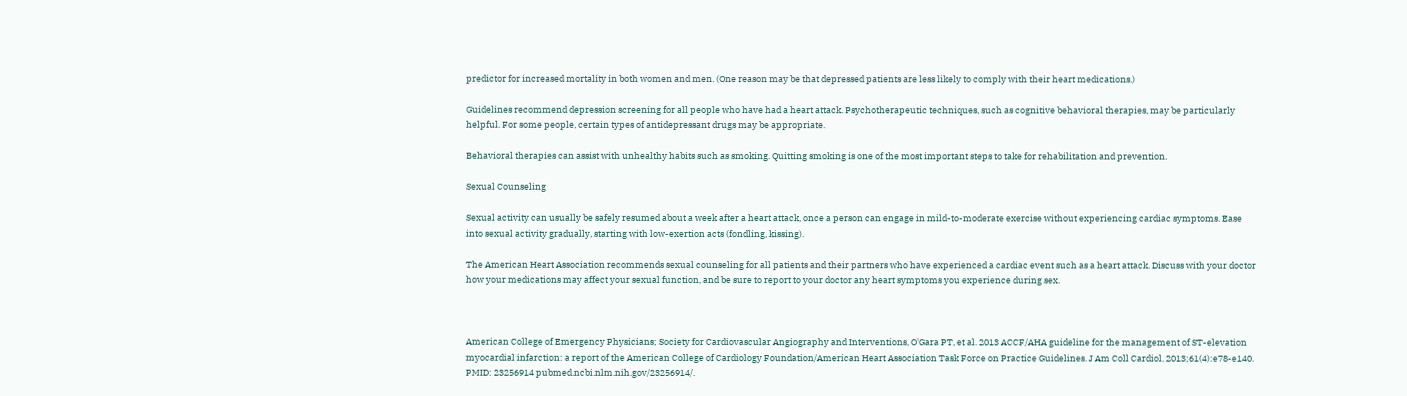predictor for increased mortality in both women and men. (One reason may be that depressed patients are less likely to comply with their heart medications.)

Guidelines recommend depression screening for all people who have had a heart attack. Psychotherapeutic techniques, such as cognitive behavioral therapies, may be particularly helpful. For some people, certain types of antidepressant drugs may be appropriate.

Behavioral therapies can assist with unhealthy habits such as smoking. Quitting smoking is one of the most important steps to take for rehabilitation and prevention.

Sexual Counseling

Sexual activity can usually be safely resumed about a week after a heart attack, once a person can engage in mild-to-moderate exercise without experiencing cardiac symptoms. Ease into sexual activity gradually, starting with low-exertion acts (fondling, kissing).

The American Heart Association recommends sexual counseling for all patients and their partners who have experienced a cardiac event such as a heart attack. Discuss with your doctor how your medications may affect your sexual function, and be sure to report to your doctor any heart symptoms you experience during sex.



American College of Emergency Physicians; Society for Cardiovascular Angiography and Interventions, O'Gara PT, et al. 2013 ACCF/AHA guideline for the management of ST-elevation myocardial infarction: a report of the American College of Cardiology Foundation/American Heart Association Task Force on Practice Guidelines. J Am Coll Cardiol. 2013;61(4):e78-e140. PMID: 23256914 pubmed.ncbi.nlm.nih.gov/23256914/.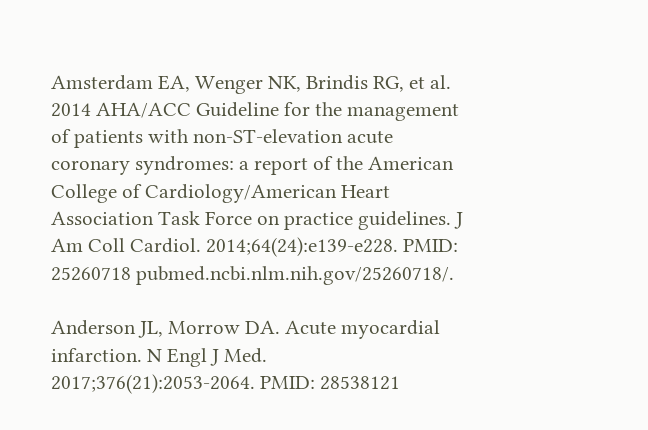Amsterdam EA, Wenger NK, Brindis RG, et al. 2014 AHA/ACC Guideline for the management of patients with non-ST-elevation acute coronary syndromes: a report of the American College of Cardiology/American Heart Association Task Force on practice guidelines. J Am Coll Cardiol. 2014;64(24):e139-e228. PMID: 25260718 pubmed.ncbi.nlm.nih.gov/25260718/.

Anderson JL, Morrow DA. Acute myocardial infarction. N Engl J Med. 2017;376(21):2053-2064. PMID: 28538121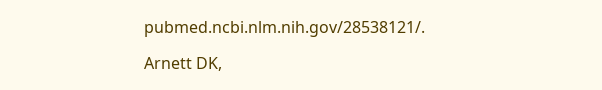pubmed.ncbi.nlm.nih.gov/28538121/.

Arnett DK,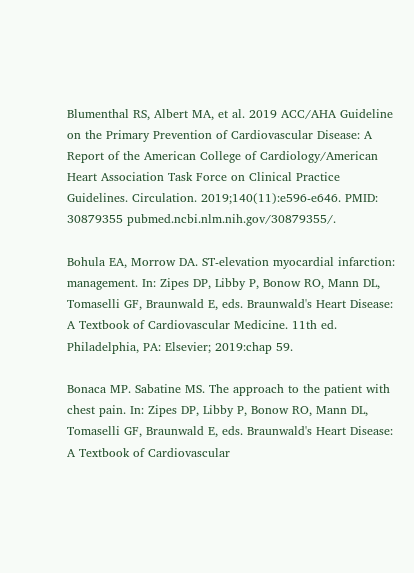Blumenthal RS, Albert MA, et al. 2019 ACC/AHA Guideline on the Primary Prevention of Cardiovascular Disease: A Report of the American College of Cardiology/American Heart Association Task Force on Clinical Practice Guidelines. Circulation. 2019;140(11):e596-e646. PMID: 30879355 pubmed.ncbi.nlm.nih.gov/30879355/.

Bohula EA, Morrow DA. ST-elevation myocardial infarction: management. In: Zipes DP, Libby P, Bonow RO, Mann DL, Tomaselli GF, Braunwald E, eds. Braunwald's Heart Disease: A Textbook of Cardiovascular Medicine. 11th ed. Philadelphia, PA: Elsevier; 2019:chap 59.

Bonaca MP. Sabatine MS. The approach to the patient with chest pain. In: Zipes DP, Libby P, Bonow RO, Mann DL, Tomaselli GF, Braunwald E, eds. Braunwald's Heart Disease: A Textbook of Cardiovascular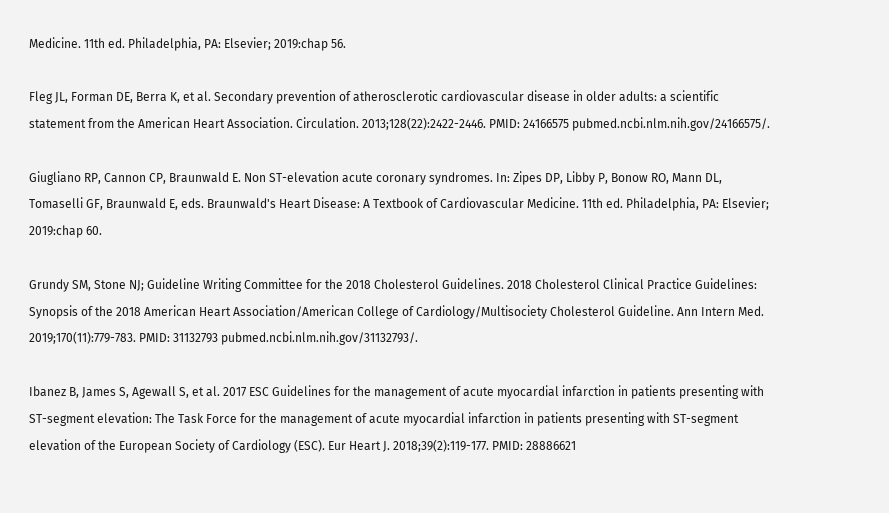Medicine. 11th ed. Philadelphia, PA: Elsevier; 2019:chap 56.

Fleg JL, Forman DE, Berra K, et al. Secondary prevention of atherosclerotic cardiovascular disease in older adults: a scientific statement from the American Heart Association. Circulation. 2013;128(22):2422-2446. PMID: 24166575 pubmed.ncbi.nlm.nih.gov/24166575/.

Giugliano RP, Cannon CP, Braunwald E. Non ST-elevation acute coronary syndromes. In: Zipes DP, Libby P, Bonow RO, Mann DL, Tomaselli GF, Braunwald E, eds. Braunwald's Heart Disease: A Textbook of Cardiovascular Medicine. 11th ed. Philadelphia, PA: Elsevier; 2019:chap 60.

Grundy SM, Stone NJ; Guideline Writing Committee for the 2018 Cholesterol Guidelines. 2018 Cholesterol Clinical Practice Guidelines: Synopsis of the 2018 American Heart Association/American College of Cardiology/Multisociety Cholesterol Guideline. Ann Intern Med. 2019;170(11):779-783. PMID: 31132793 pubmed.ncbi.nlm.nih.gov/31132793/.

Ibanez B, James S, Agewall S, et al. 2017 ESC Guidelines for the management of acute myocardial infarction in patients presenting with ST-segment elevation: The Task Force for the management of acute myocardial infarction in patients presenting with ST-segment elevation of the European Society of Cardiology (ESC). Eur Heart J. 2018;39(2):119-177. PMID: 28886621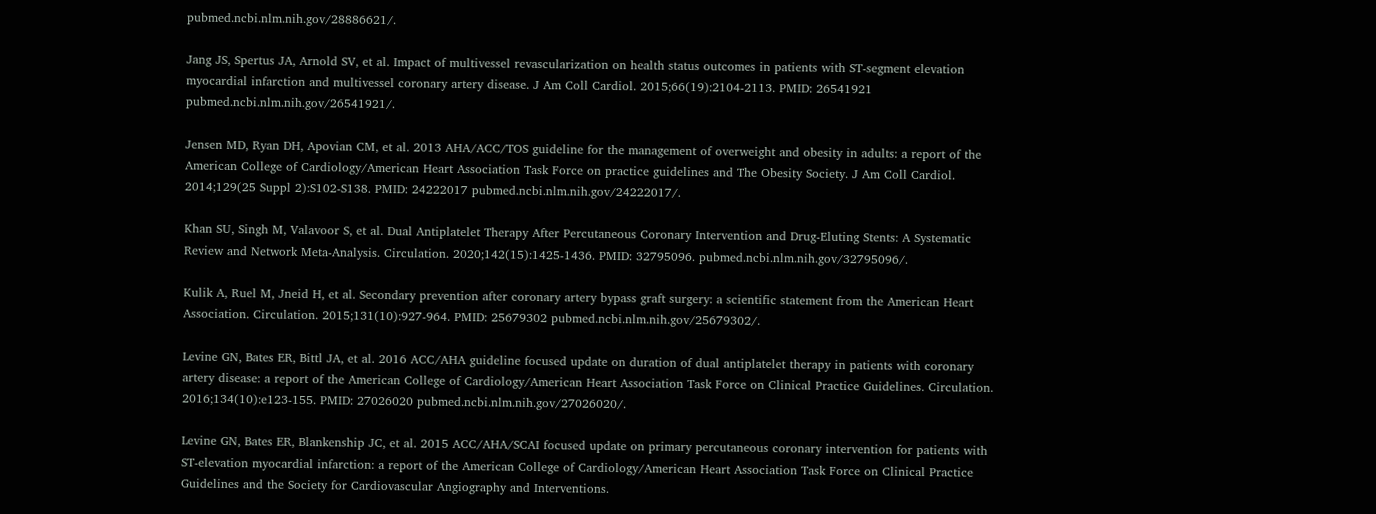pubmed.ncbi.nlm.nih.gov/28886621/.

Jang JS, Spertus JA, Arnold SV, et al. Impact of multivessel revascularization on health status outcomes in patients with ST-segment elevation myocardial infarction and multivessel coronary artery disease. J Am Coll Cardiol. 2015;66(19):2104-2113. PMID: 26541921 pubmed.ncbi.nlm.nih.gov/26541921/.

Jensen MD, Ryan DH, Apovian CM, et al. 2013 AHA/ACC/TOS guideline for the management of overweight and obesity in adults: a report of the American College of Cardiology/American Heart Association Task Force on practice guidelines and The Obesity Society. J Am Coll Cardiol. 2014;129(25 Suppl 2):S102-S138. PMID: 24222017 pubmed.ncbi.nlm.nih.gov/24222017/.

Khan SU, Singh M, Valavoor S, et al. Dual Antiplatelet Therapy After Percutaneous Coronary Intervention and Drug-Eluting Stents: A Systematic Review and Network Meta-Analysis. Circulation. 2020;142(15):1425-1436. PMID: 32795096. pubmed.ncbi.nlm.nih.gov/32795096/.

Kulik A, Ruel M, Jneid H, et al. Secondary prevention after coronary artery bypass graft surgery: a scientific statement from the American Heart Association. Circulation. 2015;131(10):927-964. PMID: 25679302 pubmed.ncbi.nlm.nih.gov/25679302/.

Levine GN, Bates ER, Bittl JA, et al. 2016 ACC/AHA guideline focused update on duration of dual antiplatelet therapy in patients with coronary artery disease: a report of the American College of Cardiology/American Heart Association Task Force on Clinical Practice Guidelines. Circulation. 2016;134(10):e123-155. PMID: 27026020 pubmed.ncbi.nlm.nih.gov/27026020/.

Levine GN, Bates ER, Blankenship JC, et al. 2015 ACC/AHA/SCAI focused update on primary percutaneous coronary intervention for patients with ST-elevation myocardial infarction: a report of the American College of Cardiology/American Heart Association Task Force on Clinical Practice Guidelines and the Society for Cardiovascular Angiography and Interventions.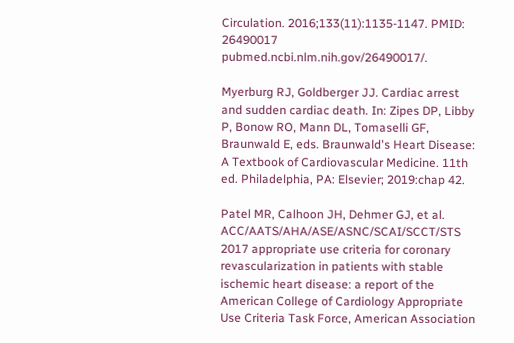Circulation. 2016;133(11):1135-1147. PMID: 26490017 pubmed.ncbi.nlm.nih.gov/26490017/.

Myerburg RJ, Goldberger JJ. Cardiac arrest and sudden cardiac death. In: Zipes DP, Libby P, Bonow RO, Mann DL, Tomaselli GF, Braunwald E, eds. Braunwald's Heart Disease: A Textbook of Cardiovascular Medicine. 11th ed. Philadelphia, PA: Elsevier; 2019:chap 42.

Patel MR, Calhoon JH, Dehmer GJ, et al. ACC/AATS/AHA/ASE/ASNC/SCAI/SCCT/STS 2017 appropriate use criteria for coronary revascularization in patients with stable ischemic heart disease: a report of the American College of Cardiology Appropriate Use Criteria Task Force, American Association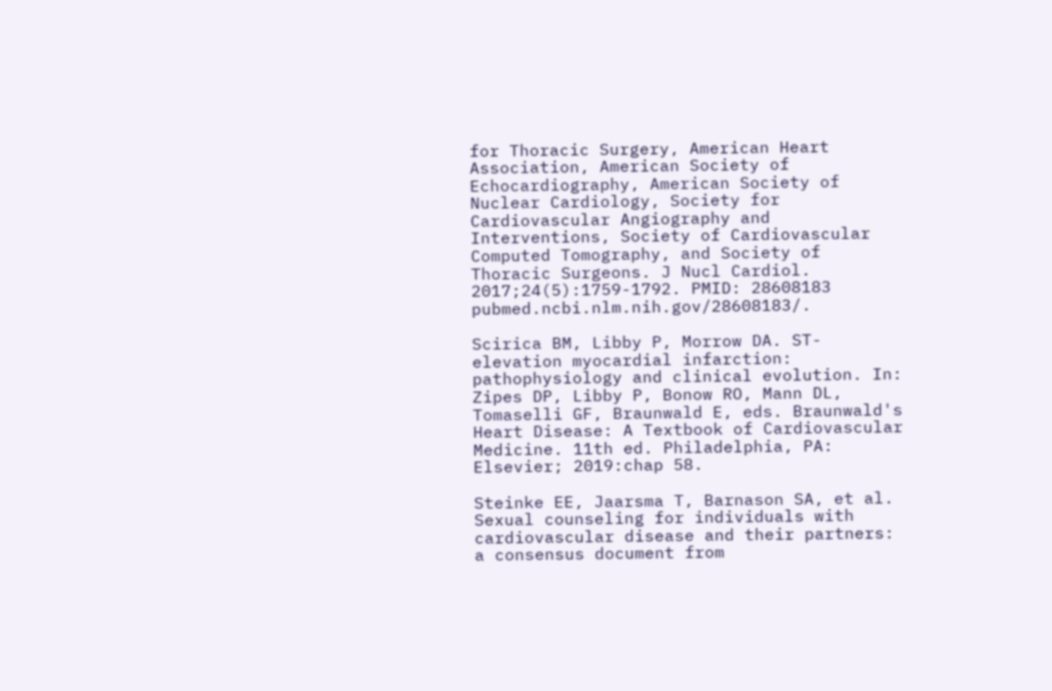for Thoracic Surgery, American Heart Association, American Society of Echocardiography, American Society of Nuclear Cardiology, Society for Cardiovascular Angiography and Interventions, Society of Cardiovascular Computed Tomography, and Society of Thoracic Surgeons. J Nucl Cardiol. 2017;24(5):1759-1792. PMID: 28608183 pubmed.ncbi.nlm.nih.gov/28608183/.

Scirica BM, Libby P, Morrow DA. ST-elevation myocardial infarction: pathophysiology and clinical evolution. In: Zipes DP, Libby P, Bonow RO, Mann DL, Tomaselli GF, Braunwald E, eds. Braunwald's Heart Disease: A Textbook of Cardiovascular Medicine. 11th ed. Philadelphia, PA: Elsevier; 2019:chap 58.

Steinke EE, Jaarsma T, Barnason SA, et al. Sexual counseling for individuals with cardiovascular disease and their partners: a consensus document from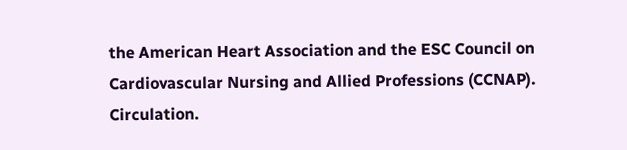the American Heart Association and the ESC Council on Cardiovascular Nursing and Allied Professions (CCNAP). Circulation.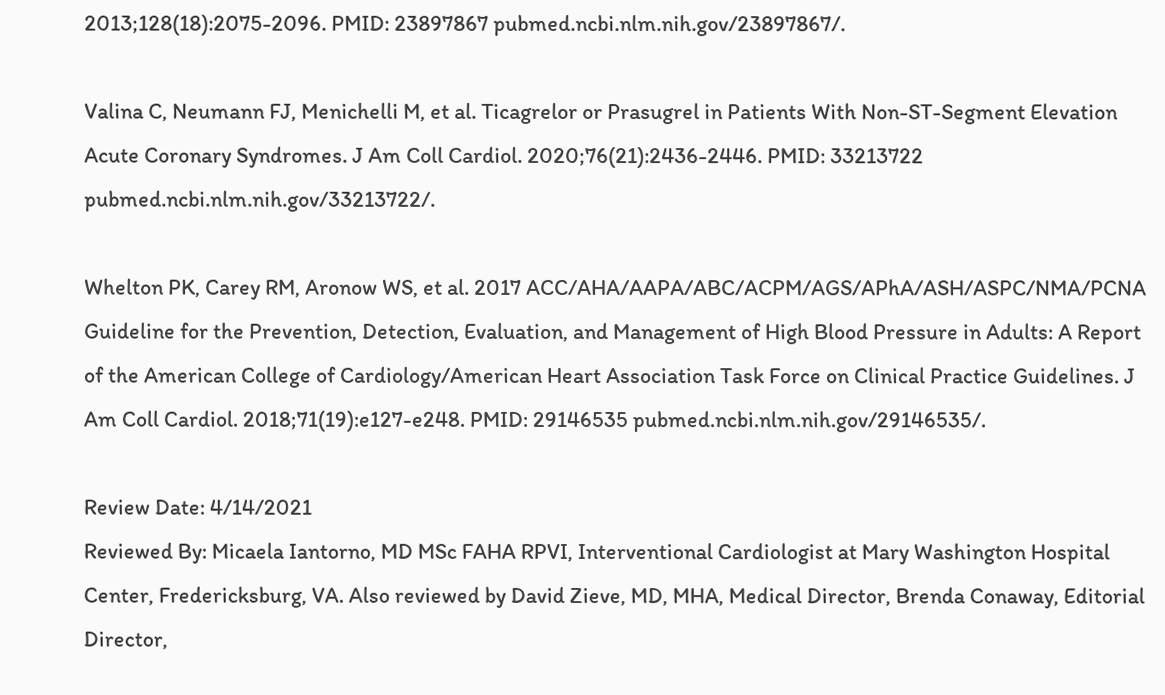2013;128(18):2075-2096. PMID: 23897867 pubmed.ncbi.nlm.nih.gov/23897867/.

Valina C, Neumann FJ, Menichelli M, et al. Ticagrelor or Prasugrel in Patients With Non-ST-Segment Elevation Acute Coronary Syndromes. J Am Coll Cardiol. 2020;76(21):2436-2446. PMID: 33213722 pubmed.ncbi.nlm.nih.gov/33213722/.

Whelton PK, Carey RM, Aronow WS, et al. 2017 ACC/AHA/AAPA/ABC/ACPM/AGS/APhA/ASH/ASPC/NMA/PCNA Guideline for the Prevention, Detection, Evaluation, and Management of High Blood Pressure in Adults: A Report of the American College of Cardiology/American Heart Association Task Force on Clinical Practice Guidelines. J Am Coll Cardiol. 2018;71(19):e127-e248. PMID: 29146535 pubmed.ncbi.nlm.nih.gov/29146535/.

Review Date: 4/14/2021
Reviewed By: Micaela Iantorno, MD MSc FAHA RPVI, Interventional Cardiologist at Mary Washington Hospital Center, Fredericksburg, VA. Also reviewed by David Zieve, MD, MHA, Medical Director, Brenda Conaway, Editorial Director,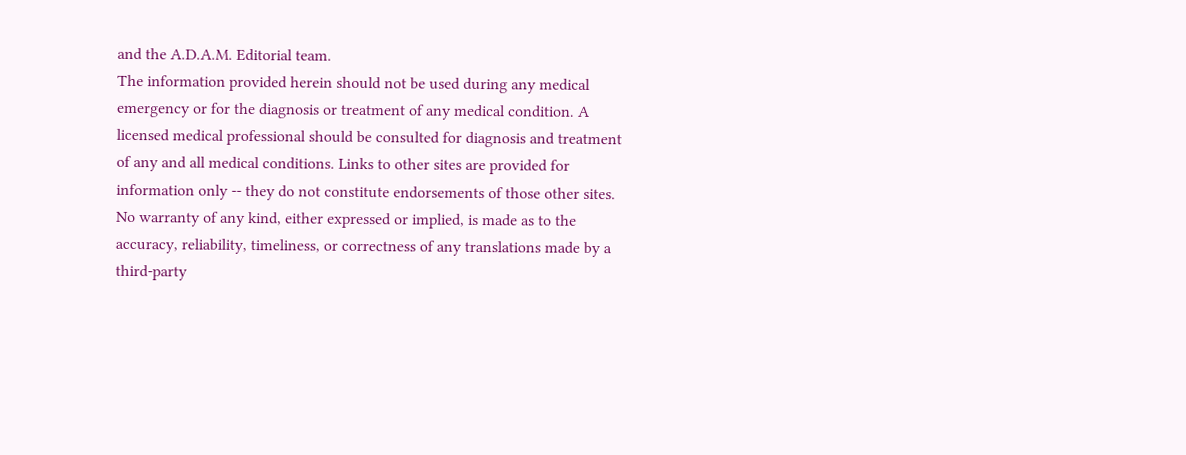and the A.D.A.M. Editorial team.
The information provided herein should not be used during any medical emergency or for the diagnosis or treatment of any medical condition. A licensed medical professional should be consulted for diagnosis and treatment of any and all medical conditions. Links to other sites are provided for information only -- they do not constitute endorsements of those other sites. No warranty of any kind, either expressed or implied, is made as to the accuracy, reliability, timeliness, or correctness of any translations made by a third-party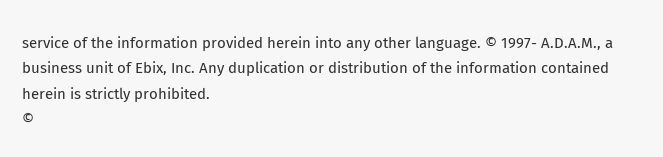service of the information provided herein into any other language. © 1997- A.D.A.M., a business unit of Ebix, Inc. Any duplication or distribution of the information contained herein is strictly prohibited.
©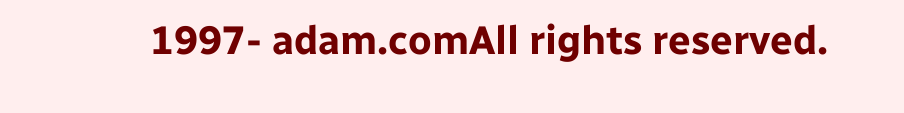1997- adam.comAll rights reserved.